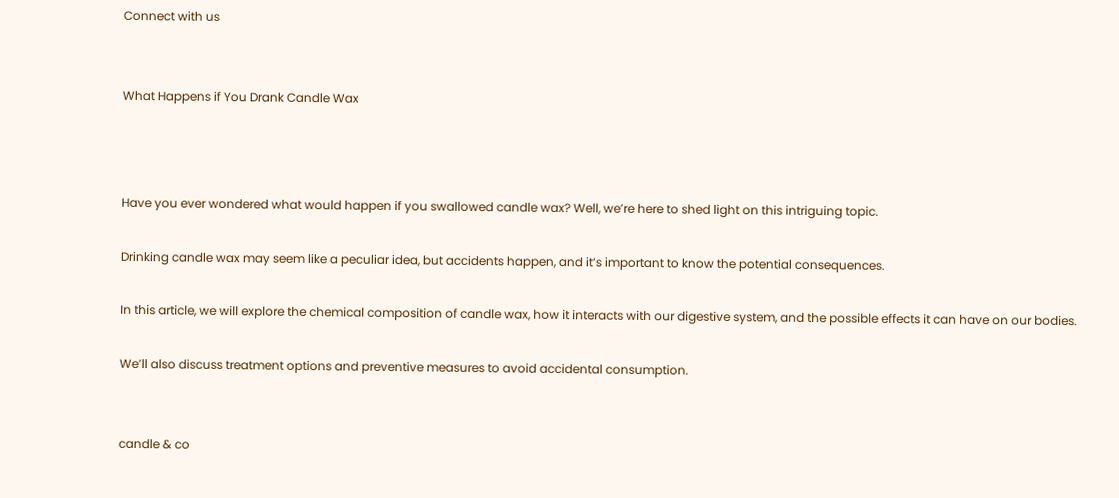Connect with us


What Happens if You Drank Candle Wax



Have you ever wondered what would happen if you swallowed candle wax? Well, we’re here to shed light on this intriguing topic.

Drinking candle wax may seem like a peculiar idea, but accidents happen, and it’s important to know the potential consequences.

In this article, we will explore the chemical composition of candle wax, how it interacts with our digestive system, and the possible effects it can have on our bodies.

We’ll also discuss treatment options and preventive measures to avoid accidental consumption.


candle & co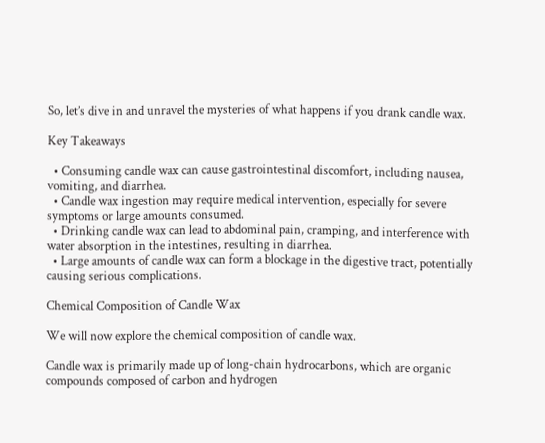So, let’s dive in and unravel the mysteries of what happens if you drank candle wax.

Key Takeaways

  • Consuming candle wax can cause gastrointestinal discomfort, including nausea, vomiting, and diarrhea.
  • Candle wax ingestion may require medical intervention, especially for severe symptoms or large amounts consumed.
  • Drinking candle wax can lead to abdominal pain, cramping, and interference with water absorption in the intestines, resulting in diarrhea.
  • Large amounts of candle wax can form a blockage in the digestive tract, potentially causing serious complications.

Chemical Composition of Candle Wax

We will now explore the chemical composition of candle wax.

Candle wax is primarily made up of long-chain hydrocarbons, which are organic compounds composed of carbon and hydrogen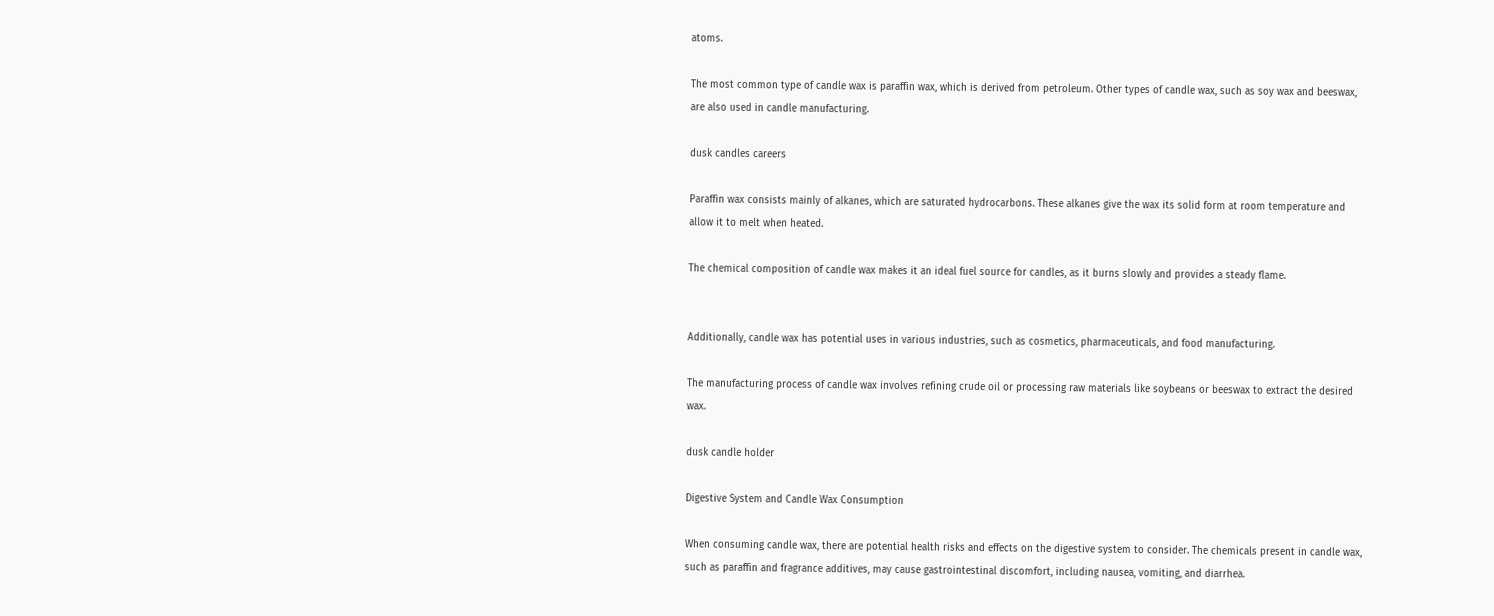atoms.

The most common type of candle wax is paraffin wax, which is derived from petroleum. Other types of candle wax, such as soy wax and beeswax, are also used in candle manufacturing.

dusk candles careers

Paraffin wax consists mainly of alkanes, which are saturated hydrocarbons. These alkanes give the wax its solid form at room temperature and allow it to melt when heated.

The chemical composition of candle wax makes it an ideal fuel source for candles, as it burns slowly and provides a steady flame.


Additionally, candle wax has potential uses in various industries, such as cosmetics, pharmaceuticals, and food manufacturing.

The manufacturing process of candle wax involves refining crude oil or processing raw materials like soybeans or beeswax to extract the desired wax.

dusk candle holder

Digestive System and Candle Wax Consumption

When consuming candle wax, there are potential health risks and effects on the digestive system to consider. The chemicals present in candle wax, such as paraffin and fragrance additives, may cause gastrointestinal discomfort, including nausea, vomiting, and diarrhea.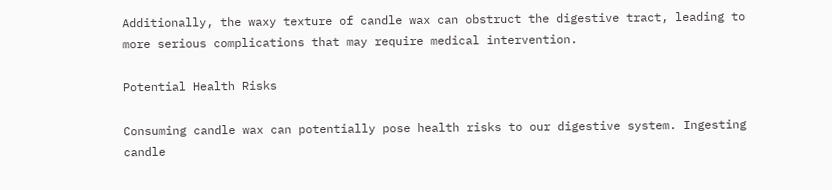Additionally, the waxy texture of candle wax can obstruct the digestive tract, leading to more serious complications that may require medical intervention.

Potential Health Risks

Consuming candle wax can potentially pose health risks to our digestive system. Ingesting candle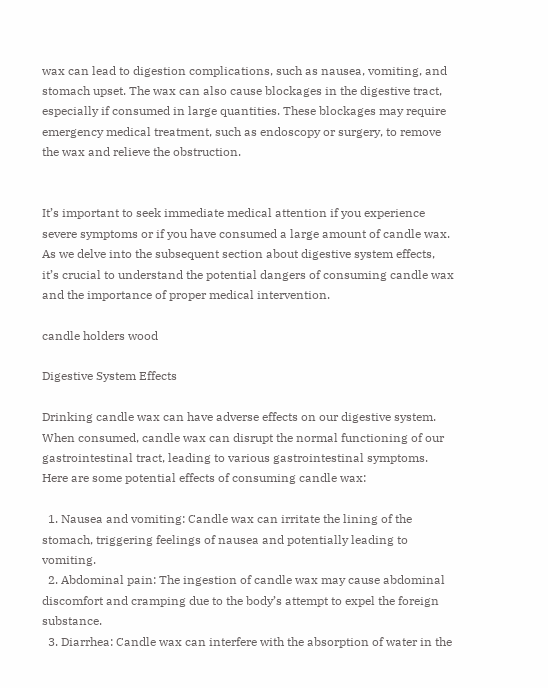wax can lead to digestion complications, such as nausea, vomiting, and stomach upset. The wax can also cause blockages in the digestive tract, especially if consumed in large quantities. These blockages may require emergency medical treatment, such as endoscopy or surgery, to remove the wax and relieve the obstruction.


It’s important to seek immediate medical attention if you experience severe symptoms or if you have consumed a large amount of candle wax. As we delve into the subsequent section about digestive system effects, it’s crucial to understand the potential dangers of consuming candle wax and the importance of proper medical intervention.

candle holders wood

Digestive System Effects

Drinking candle wax can have adverse effects on our digestive system. When consumed, candle wax can disrupt the normal functioning of our gastrointestinal tract, leading to various gastrointestinal symptoms. Here are some potential effects of consuming candle wax:

  1. Nausea and vomiting: Candle wax can irritate the lining of the stomach, triggering feelings of nausea and potentially leading to vomiting.
  2. Abdominal pain: The ingestion of candle wax may cause abdominal discomfort and cramping due to the body’s attempt to expel the foreign substance.
  3. Diarrhea: Candle wax can interfere with the absorption of water in the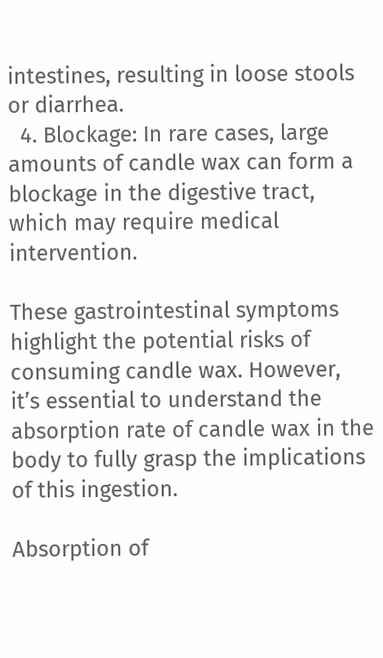intestines, resulting in loose stools or diarrhea.
  4. Blockage: In rare cases, large amounts of candle wax can form a blockage in the digestive tract, which may require medical intervention.

These gastrointestinal symptoms highlight the potential risks of consuming candle wax. However, it’s essential to understand the absorption rate of candle wax in the body to fully grasp the implications of this ingestion.

Absorption of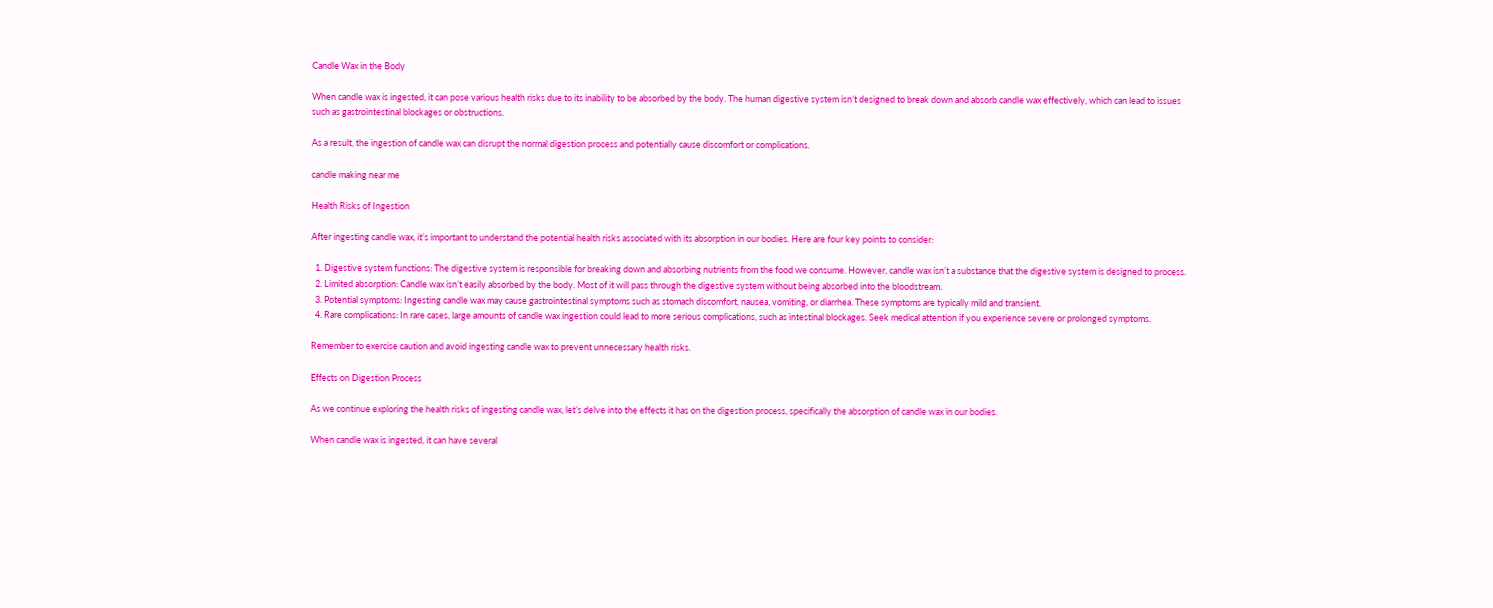Candle Wax in the Body

When candle wax is ingested, it can pose various health risks due to its inability to be absorbed by the body. The human digestive system isn’t designed to break down and absorb candle wax effectively, which can lead to issues such as gastrointestinal blockages or obstructions.

As a result, the ingestion of candle wax can disrupt the normal digestion process and potentially cause discomfort or complications.

candle making near me

Health Risks of Ingestion

After ingesting candle wax, it’s important to understand the potential health risks associated with its absorption in our bodies. Here are four key points to consider:

  1. Digestive system functions: The digestive system is responsible for breaking down and absorbing nutrients from the food we consume. However, candle wax isn’t a substance that the digestive system is designed to process.
  2. Limited absorption: Candle wax isn’t easily absorbed by the body. Most of it will pass through the digestive system without being absorbed into the bloodstream.
  3. Potential symptoms: Ingesting candle wax may cause gastrointestinal symptoms such as stomach discomfort, nausea, vomiting, or diarrhea. These symptoms are typically mild and transient.
  4. Rare complications: In rare cases, large amounts of candle wax ingestion could lead to more serious complications, such as intestinal blockages. Seek medical attention if you experience severe or prolonged symptoms.

Remember to exercise caution and avoid ingesting candle wax to prevent unnecessary health risks.

Effects on Digestion Process

As we continue exploring the health risks of ingesting candle wax, let’s delve into the effects it has on the digestion process, specifically the absorption of candle wax in our bodies.

When candle wax is ingested, it can have several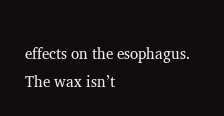effects on the esophagus. The wax isn’t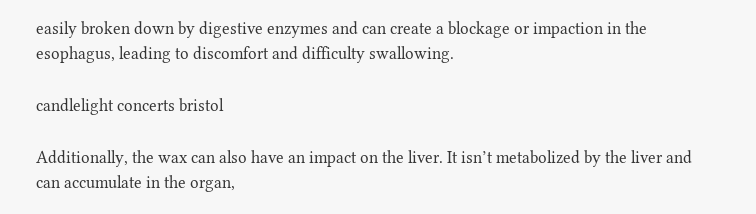easily broken down by digestive enzymes and can create a blockage or impaction in the esophagus, leading to discomfort and difficulty swallowing.

candlelight concerts bristol

Additionally, the wax can also have an impact on the liver. It isn’t metabolized by the liver and can accumulate in the organ,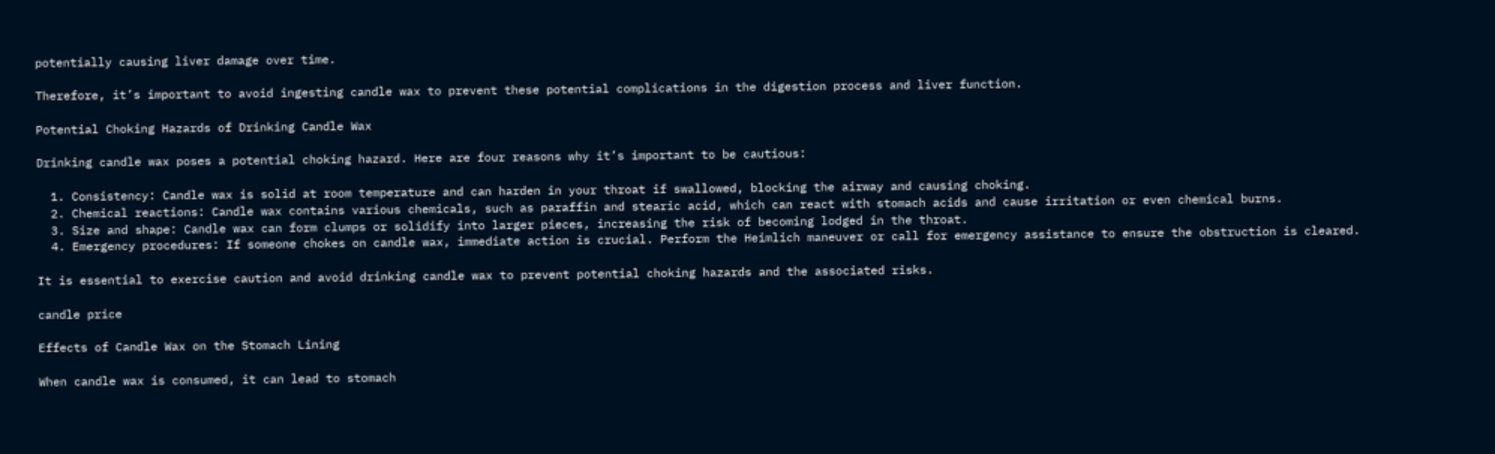potentially causing liver damage over time.

Therefore, it’s important to avoid ingesting candle wax to prevent these potential complications in the digestion process and liver function.

Potential Choking Hazards of Drinking Candle Wax

Drinking candle wax poses a potential choking hazard. Here are four reasons why it’s important to be cautious:

  1. Consistency: Candle wax is solid at room temperature and can harden in your throat if swallowed, blocking the airway and causing choking.
  2. Chemical reactions: Candle wax contains various chemicals, such as paraffin and stearic acid, which can react with stomach acids and cause irritation or even chemical burns.
  3. Size and shape: Candle wax can form clumps or solidify into larger pieces, increasing the risk of becoming lodged in the throat.
  4. Emergency procedures: If someone chokes on candle wax, immediate action is crucial. Perform the Heimlich maneuver or call for emergency assistance to ensure the obstruction is cleared.

It is essential to exercise caution and avoid drinking candle wax to prevent potential choking hazards and the associated risks.

candle price

Effects of Candle Wax on the Stomach Lining

When candle wax is consumed, it can lead to stomach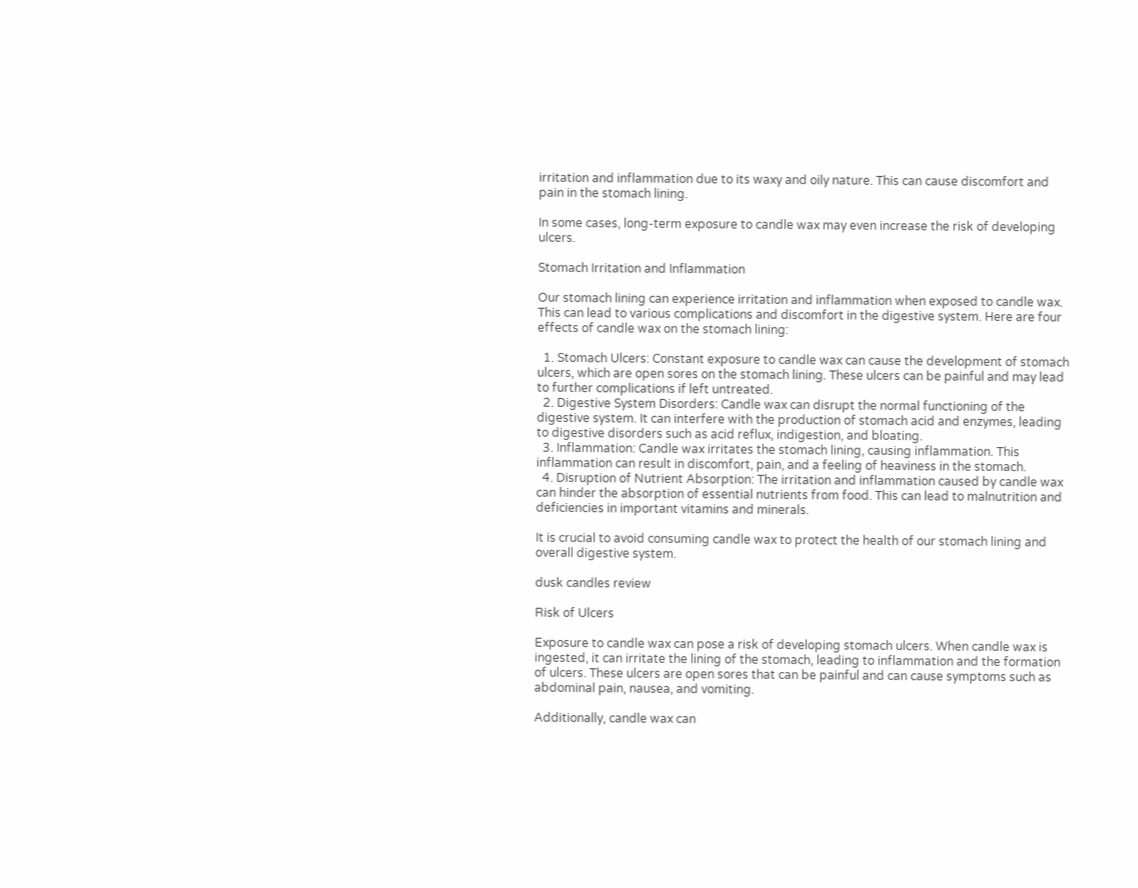irritation and inflammation due to its waxy and oily nature. This can cause discomfort and pain in the stomach lining.

In some cases, long-term exposure to candle wax may even increase the risk of developing ulcers.

Stomach Irritation and Inflammation

Our stomach lining can experience irritation and inflammation when exposed to candle wax. This can lead to various complications and discomfort in the digestive system. Here are four effects of candle wax on the stomach lining:

  1. Stomach Ulcers: Constant exposure to candle wax can cause the development of stomach ulcers, which are open sores on the stomach lining. These ulcers can be painful and may lead to further complications if left untreated.
  2. Digestive System Disorders: Candle wax can disrupt the normal functioning of the digestive system. It can interfere with the production of stomach acid and enzymes, leading to digestive disorders such as acid reflux, indigestion, and bloating.
  3. Inflammation: Candle wax irritates the stomach lining, causing inflammation. This inflammation can result in discomfort, pain, and a feeling of heaviness in the stomach.
  4. Disruption of Nutrient Absorption: The irritation and inflammation caused by candle wax can hinder the absorption of essential nutrients from food. This can lead to malnutrition and deficiencies in important vitamins and minerals.

It is crucial to avoid consuming candle wax to protect the health of our stomach lining and overall digestive system.

dusk candles review

Risk of Ulcers

Exposure to candle wax can pose a risk of developing stomach ulcers. When candle wax is ingested, it can irritate the lining of the stomach, leading to inflammation and the formation of ulcers. These ulcers are open sores that can be painful and can cause symptoms such as abdominal pain, nausea, and vomiting.

Additionally, candle wax can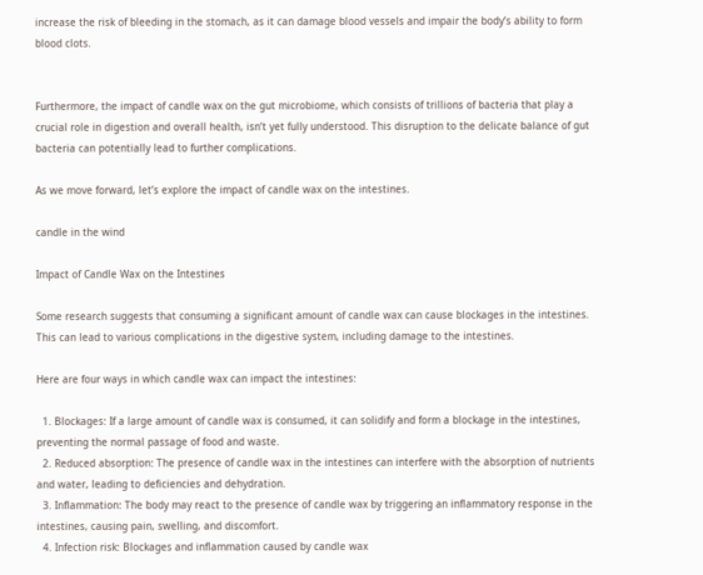increase the risk of bleeding in the stomach, as it can damage blood vessels and impair the body’s ability to form blood clots.


Furthermore, the impact of candle wax on the gut microbiome, which consists of trillions of bacteria that play a crucial role in digestion and overall health, isn’t yet fully understood. This disruption to the delicate balance of gut bacteria can potentially lead to further complications.

As we move forward, let’s explore the impact of candle wax on the intestines.

candle in the wind

Impact of Candle Wax on the Intestines

Some research suggests that consuming a significant amount of candle wax can cause blockages in the intestines. This can lead to various complications in the digestive system, including damage to the intestines.

Here are four ways in which candle wax can impact the intestines:

  1. Blockages: If a large amount of candle wax is consumed, it can solidify and form a blockage in the intestines, preventing the normal passage of food and waste.
  2. Reduced absorption: The presence of candle wax in the intestines can interfere with the absorption of nutrients and water, leading to deficiencies and dehydration.
  3. Inflammation: The body may react to the presence of candle wax by triggering an inflammatory response in the intestines, causing pain, swelling, and discomfort.
  4. Infection risk: Blockages and inflammation caused by candle wax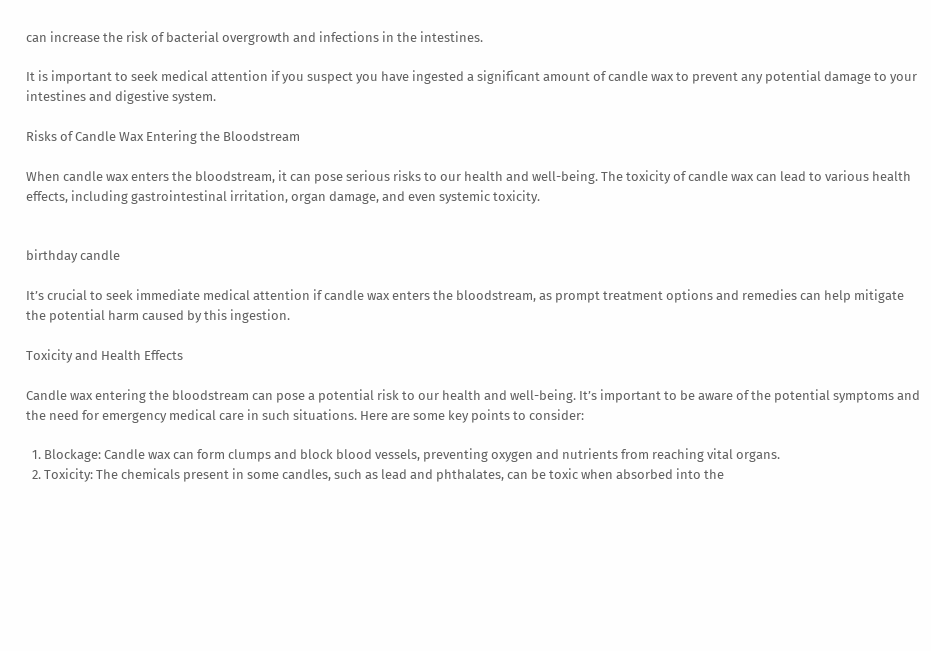can increase the risk of bacterial overgrowth and infections in the intestines.

It is important to seek medical attention if you suspect you have ingested a significant amount of candle wax to prevent any potential damage to your intestines and digestive system.

Risks of Candle Wax Entering the Bloodstream

When candle wax enters the bloodstream, it can pose serious risks to our health and well-being. The toxicity of candle wax can lead to various health effects, including gastrointestinal irritation, organ damage, and even systemic toxicity.


birthday candle

It’s crucial to seek immediate medical attention if candle wax enters the bloodstream, as prompt treatment options and remedies can help mitigate the potential harm caused by this ingestion.

Toxicity and Health Effects

Candle wax entering the bloodstream can pose a potential risk to our health and well-being. It’s important to be aware of the potential symptoms and the need for emergency medical care in such situations. Here are some key points to consider:

  1. Blockage: Candle wax can form clumps and block blood vessels, preventing oxygen and nutrients from reaching vital organs.
  2. Toxicity: The chemicals present in some candles, such as lead and phthalates, can be toxic when absorbed into the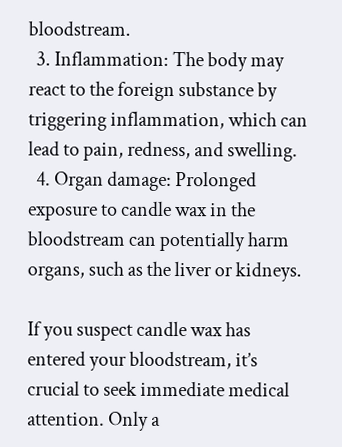bloodstream.
  3. Inflammation: The body may react to the foreign substance by triggering inflammation, which can lead to pain, redness, and swelling.
  4. Organ damage: Prolonged exposure to candle wax in the bloodstream can potentially harm organs, such as the liver or kidneys.

If you suspect candle wax has entered your bloodstream, it’s crucial to seek immediate medical attention. Only a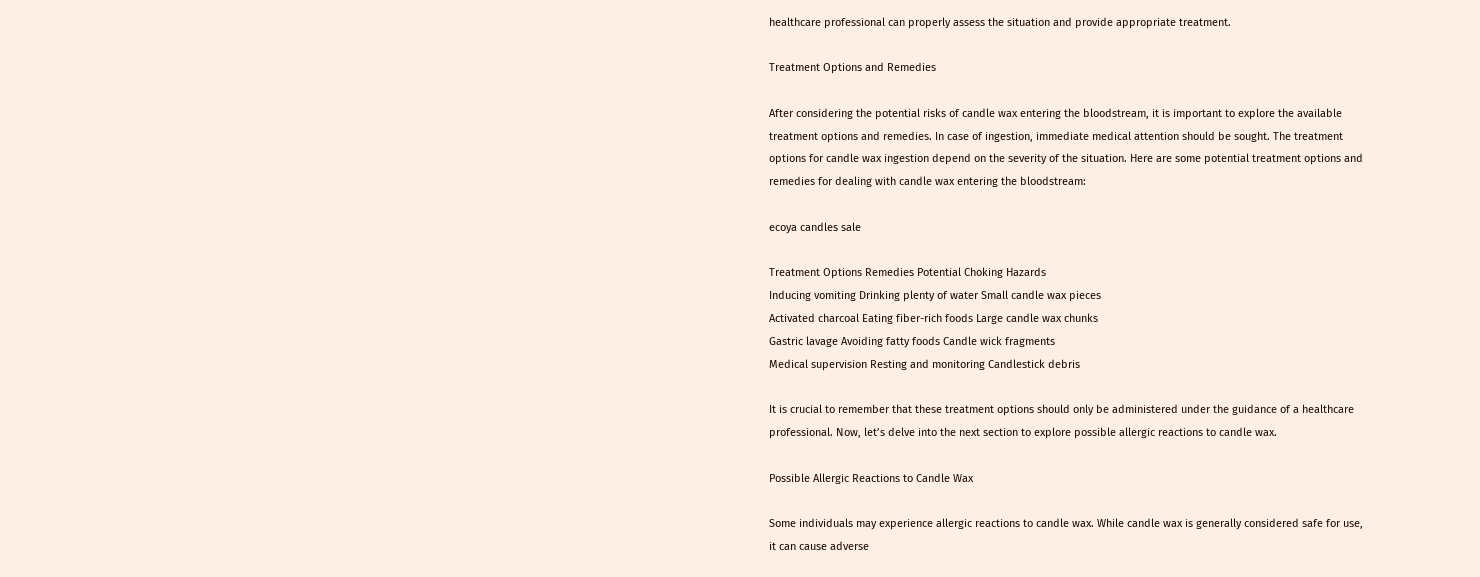healthcare professional can properly assess the situation and provide appropriate treatment.

Treatment Options and Remedies

After considering the potential risks of candle wax entering the bloodstream, it is important to explore the available treatment options and remedies. In case of ingestion, immediate medical attention should be sought. The treatment options for candle wax ingestion depend on the severity of the situation. Here are some potential treatment options and remedies for dealing with candle wax entering the bloodstream:

ecoya candles sale

Treatment Options Remedies Potential Choking Hazards
Inducing vomiting Drinking plenty of water Small candle wax pieces
Activated charcoal Eating fiber-rich foods Large candle wax chunks
Gastric lavage Avoiding fatty foods Candle wick fragments
Medical supervision Resting and monitoring Candlestick debris

It is crucial to remember that these treatment options should only be administered under the guidance of a healthcare professional. Now, let’s delve into the next section to explore possible allergic reactions to candle wax.

Possible Allergic Reactions to Candle Wax

Some individuals may experience allergic reactions to candle wax. While candle wax is generally considered safe for use, it can cause adverse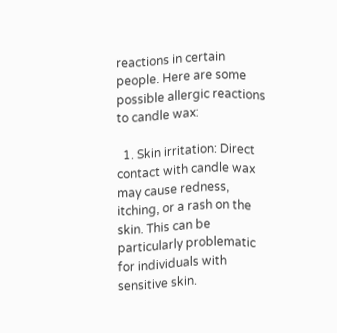reactions in certain people. Here are some possible allergic reactions to candle wax:

  1. Skin irritation: Direct contact with candle wax may cause redness, itching, or a rash on the skin. This can be particularly problematic for individuals with sensitive skin.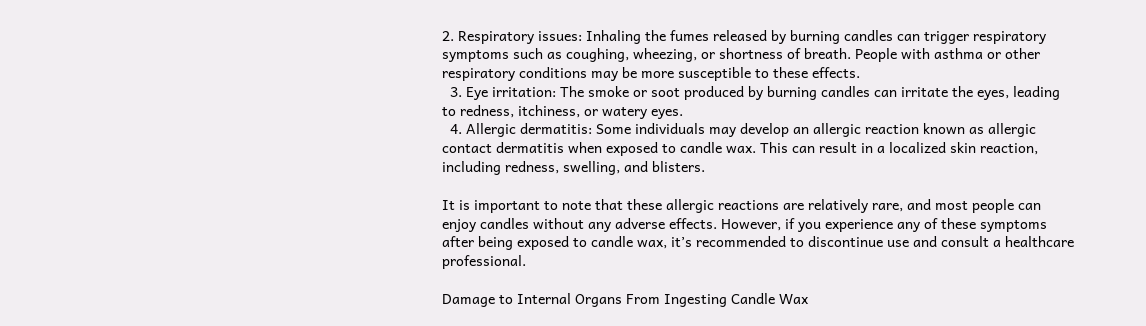2. Respiratory issues: Inhaling the fumes released by burning candles can trigger respiratory symptoms such as coughing, wheezing, or shortness of breath. People with asthma or other respiratory conditions may be more susceptible to these effects.
  3. Eye irritation: The smoke or soot produced by burning candles can irritate the eyes, leading to redness, itchiness, or watery eyes.
  4. Allergic dermatitis: Some individuals may develop an allergic reaction known as allergic contact dermatitis when exposed to candle wax. This can result in a localized skin reaction, including redness, swelling, and blisters.

It is important to note that these allergic reactions are relatively rare, and most people can enjoy candles without any adverse effects. However, if you experience any of these symptoms after being exposed to candle wax, it’s recommended to discontinue use and consult a healthcare professional.

Damage to Internal Organs From Ingesting Candle Wax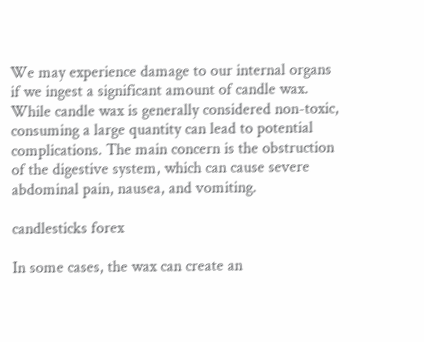We may experience damage to our internal organs if we ingest a significant amount of candle wax. While candle wax is generally considered non-toxic, consuming a large quantity can lead to potential complications. The main concern is the obstruction of the digestive system, which can cause severe abdominal pain, nausea, and vomiting.

candlesticks forex

In some cases, the wax can create an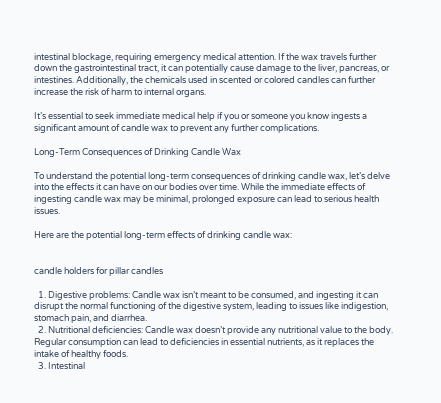intestinal blockage, requiring emergency medical attention. If the wax travels further down the gastrointestinal tract, it can potentially cause damage to the liver, pancreas, or intestines. Additionally, the chemicals used in scented or colored candles can further increase the risk of harm to internal organs.

It’s essential to seek immediate medical help if you or someone you know ingests a significant amount of candle wax to prevent any further complications.

Long-Term Consequences of Drinking Candle Wax

To understand the potential long-term consequences of drinking candle wax, let’s delve into the effects it can have on our bodies over time. While the immediate effects of ingesting candle wax may be minimal, prolonged exposure can lead to serious health issues.

Here are the potential long-term effects of drinking candle wax:


candle holders for pillar candles

  1. Digestive problems: Candle wax isn’t meant to be consumed, and ingesting it can disrupt the normal functioning of the digestive system, leading to issues like indigestion, stomach pain, and diarrhea.
  2. Nutritional deficiencies: Candle wax doesn’t provide any nutritional value to the body. Regular consumption can lead to deficiencies in essential nutrients, as it replaces the intake of healthy foods.
  3. Intestinal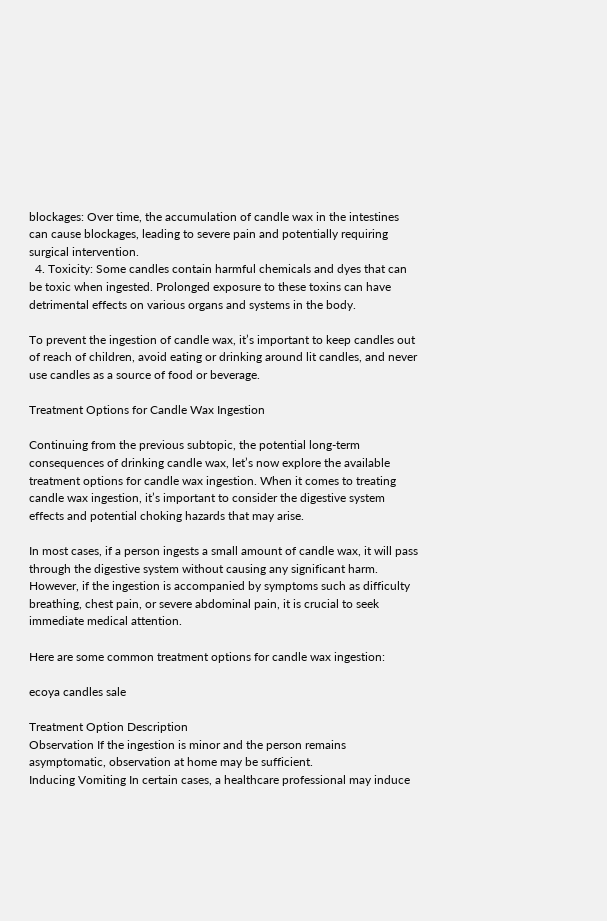blockages: Over time, the accumulation of candle wax in the intestines can cause blockages, leading to severe pain and potentially requiring surgical intervention.
  4. Toxicity: Some candles contain harmful chemicals and dyes that can be toxic when ingested. Prolonged exposure to these toxins can have detrimental effects on various organs and systems in the body.

To prevent the ingestion of candle wax, it’s important to keep candles out of reach of children, avoid eating or drinking around lit candles, and never use candles as a source of food or beverage.

Treatment Options for Candle Wax Ingestion

Continuing from the previous subtopic, the potential long-term consequences of drinking candle wax, let’s now explore the available treatment options for candle wax ingestion. When it comes to treating candle wax ingestion, it’s important to consider the digestive system effects and potential choking hazards that may arise.

In most cases, if a person ingests a small amount of candle wax, it will pass through the digestive system without causing any significant harm. However, if the ingestion is accompanied by symptoms such as difficulty breathing, chest pain, or severe abdominal pain, it is crucial to seek immediate medical attention.

Here are some common treatment options for candle wax ingestion:

ecoya candles sale

Treatment Option Description
Observation If the ingestion is minor and the person remains asymptomatic, observation at home may be sufficient.
Inducing Vomiting In certain cases, a healthcare professional may induce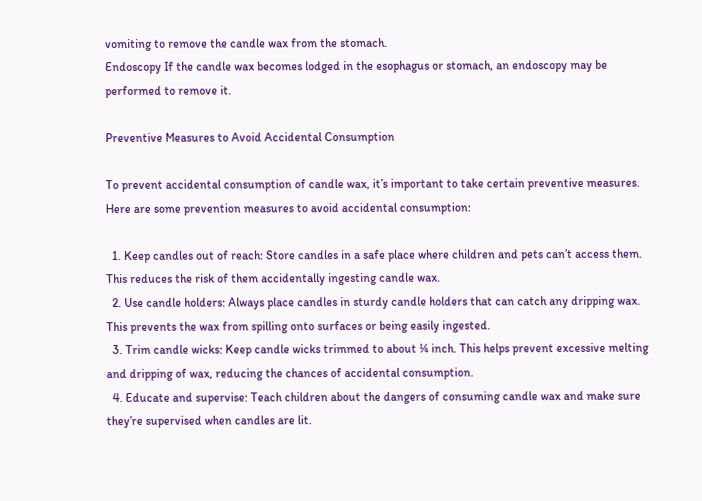vomiting to remove the candle wax from the stomach.
Endoscopy If the candle wax becomes lodged in the esophagus or stomach, an endoscopy may be performed to remove it.

Preventive Measures to Avoid Accidental Consumption

To prevent accidental consumption of candle wax, it’s important to take certain preventive measures. Here are some prevention measures to avoid accidental consumption:

  1. Keep candles out of reach: Store candles in a safe place where children and pets can’t access them. This reduces the risk of them accidentally ingesting candle wax.
  2. Use candle holders: Always place candles in sturdy candle holders that can catch any dripping wax. This prevents the wax from spilling onto surfaces or being easily ingested.
  3. Trim candle wicks: Keep candle wicks trimmed to about ¼ inch. This helps prevent excessive melting and dripping of wax, reducing the chances of accidental consumption.
  4. Educate and supervise: Teach children about the dangers of consuming candle wax and make sure they’re supervised when candles are lit.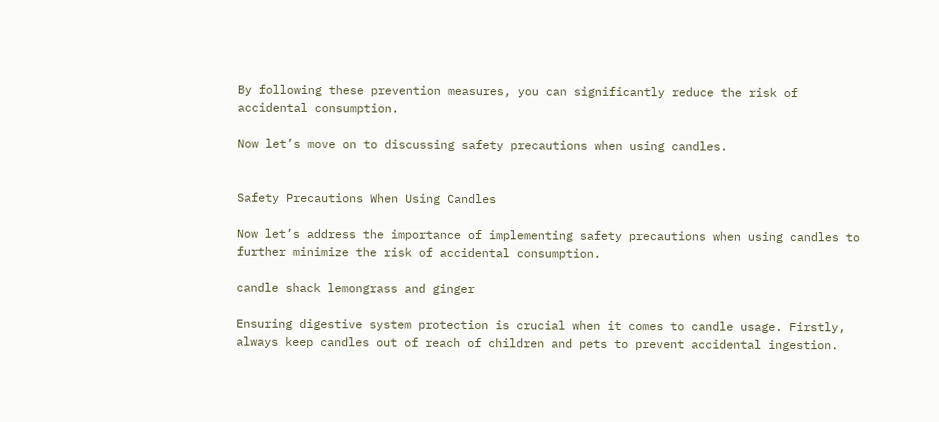By following these prevention measures, you can significantly reduce the risk of accidental consumption.

Now let’s move on to discussing safety precautions when using candles.


Safety Precautions When Using Candles

Now let’s address the importance of implementing safety precautions when using candles to further minimize the risk of accidental consumption.

candle shack lemongrass and ginger

Ensuring digestive system protection is crucial when it comes to candle usage. Firstly, always keep candles out of reach of children and pets to prevent accidental ingestion.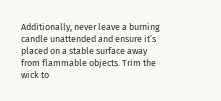Additionally, never leave a burning candle unattended and ensure it’s placed on a stable surface away from flammable objects. Trim the wick to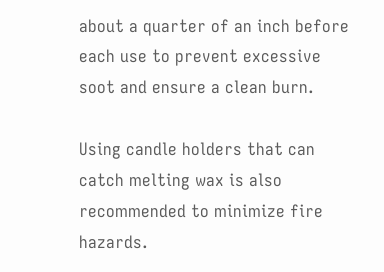about a quarter of an inch before each use to prevent excessive soot and ensure a clean burn.

Using candle holders that can catch melting wax is also recommended to minimize fire hazards.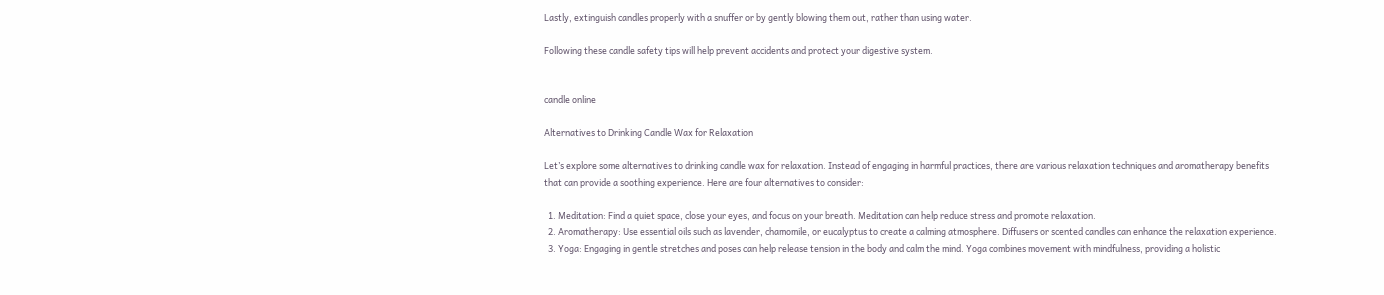Lastly, extinguish candles properly with a snuffer or by gently blowing them out, rather than using water.

Following these candle safety tips will help prevent accidents and protect your digestive system.


candle online

Alternatives to Drinking Candle Wax for Relaxation

Let’s explore some alternatives to drinking candle wax for relaxation. Instead of engaging in harmful practices, there are various relaxation techniques and aromatherapy benefits that can provide a soothing experience. Here are four alternatives to consider:

  1. Meditation: Find a quiet space, close your eyes, and focus on your breath. Meditation can help reduce stress and promote relaxation.
  2. Aromatherapy: Use essential oils such as lavender, chamomile, or eucalyptus to create a calming atmosphere. Diffusers or scented candles can enhance the relaxation experience.
  3. Yoga: Engaging in gentle stretches and poses can help release tension in the body and calm the mind. Yoga combines movement with mindfulness, providing a holistic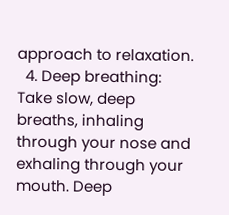approach to relaxation.
  4. Deep breathing: Take slow, deep breaths, inhaling through your nose and exhaling through your mouth. Deep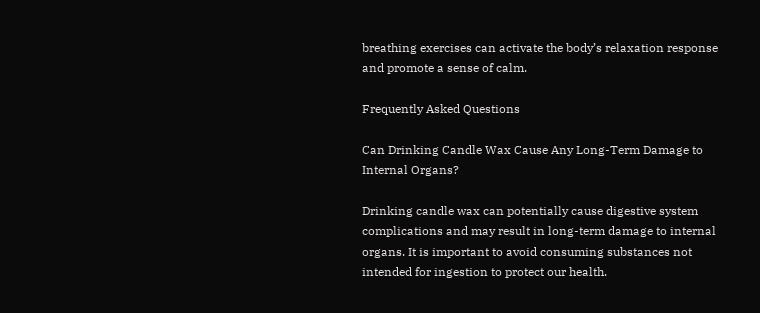breathing exercises can activate the body’s relaxation response and promote a sense of calm.

Frequently Asked Questions

Can Drinking Candle Wax Cause Any Long-Term Damage to Internal Organs?

Drinking candle wax can potentially cause digestive system complications and may result in long-term damage to internal organs. It is important to avoid consuming substances not intended for ingestion to protect our health.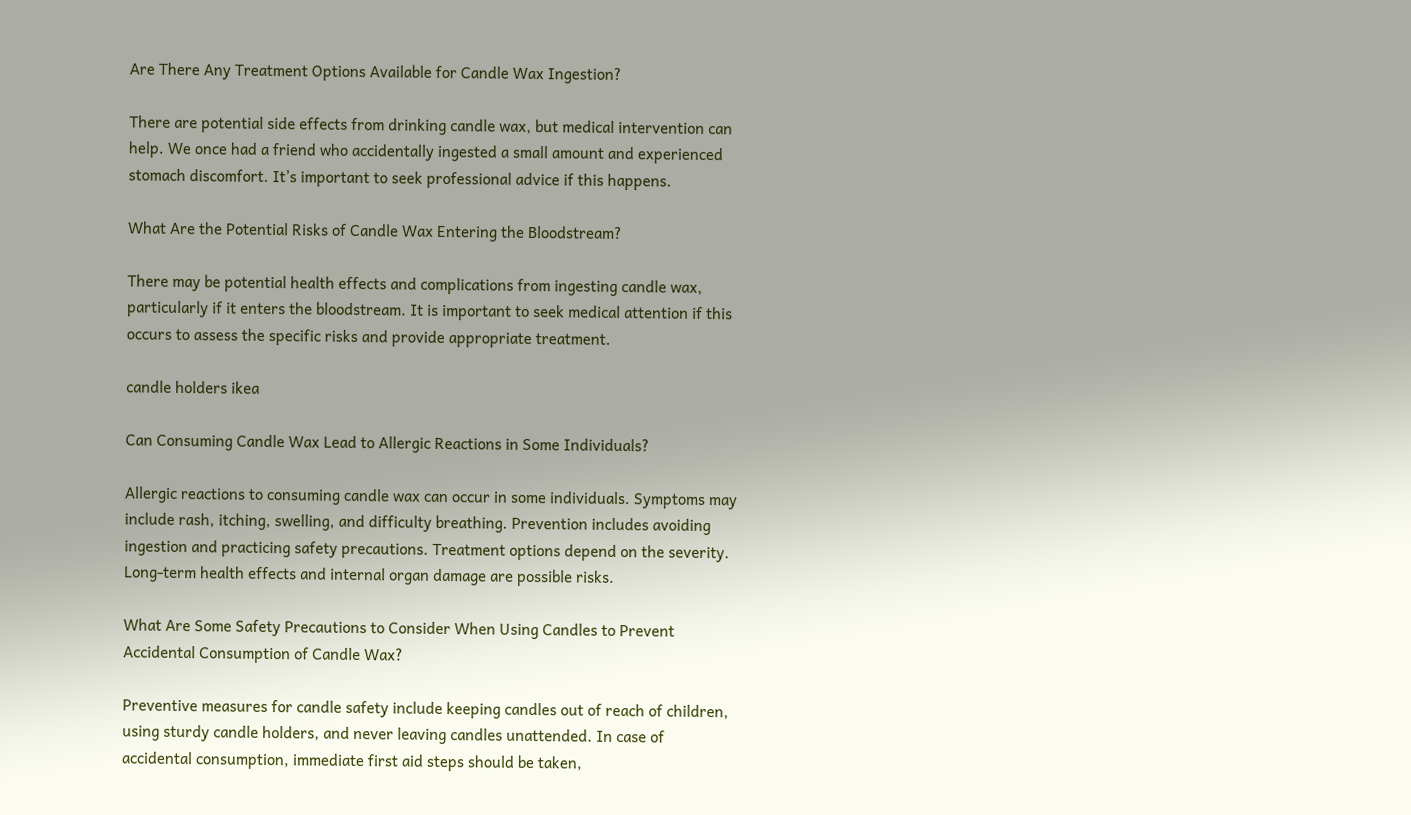Are There Any Treatment Options Available for Candle Wax Ingestion?

There are potential side effects from drinking candle wax, but medical intervention can help. We once had a friend who accidentally ingested a small amount and experienced stomach discomfort. It’s important to seek professional advice if this happens.

What Are the Potential Risks of Candle Wax Entering the Bloodstream?

There may be potential health effects and complications from ingesting candle wax, particularly if it enters the bloodstream. It is important to seek medical attention if this occurs to assess the specific risks and provide appropriate treatment.

candle holders ikea

Can Consuming Candle Wax Lead to Allergic Reactions in Some Individuals?

Allergic reactions to consuming candle wax can occur in some individuals. Symptoms may include rash, itching, swelling, and difficulty breathing. Prevention includes avoiding ingestion and practicing safety precautions. Treatment options depend on the severity. Long-term health effects and internal organ damage are possible risks.

What Are Some Safety Precautions to Consider When Using Candles to Prevent Accidental Consumption of Candle Wax?

Preventive measures for candle safety include keeping candles out of reach of children, using sturdy candle holders, and never leaving candles unattended. In case of accidental consumption, immediate first aid steps should be taken,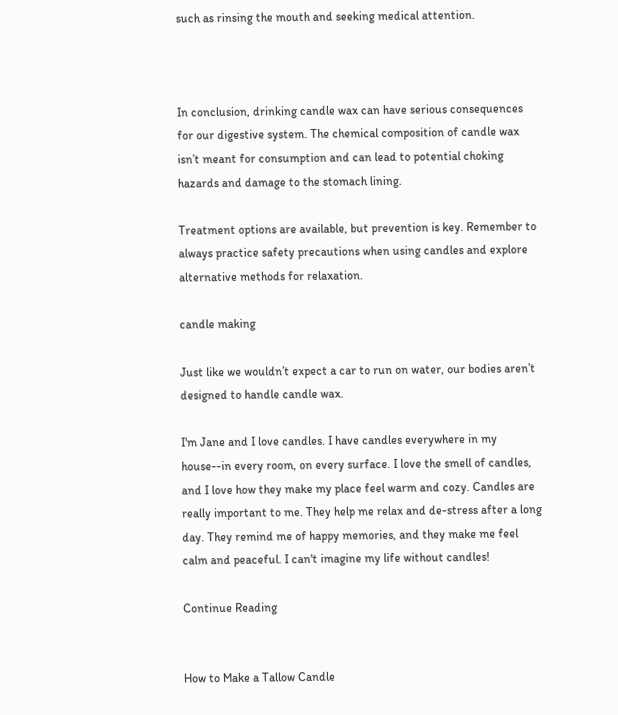such as rinsing the mouth and seeking medical attention.



In conclusion, drinking candle wax can have serious consequences for our digestive system. The chemical composition of candle wax isn’t meant for consumption and can lead to potential choking hazards and damage to the stomach lining.

Treatment options are available, but prevention is key. Remember to always practice safety precautions when using candles and explore alternative methods for relaxation.

candle making

Just like we wouldn’t expect a car to run on water, our bodies aren’t designed to handle candle wax.

I'm Jane and I love candles. I have candles everywhere in my house--in every room, on every surface. I love the smell of candles, and I love how they make my place feel warm and cozy. Candles are really important to me. They help me relax and de-stress after a long day. They remind me of happy memories, and they make me feel calm and peaceful. I can't imagine my life without candles!

Continue Reading


How to Make a Tallow Candle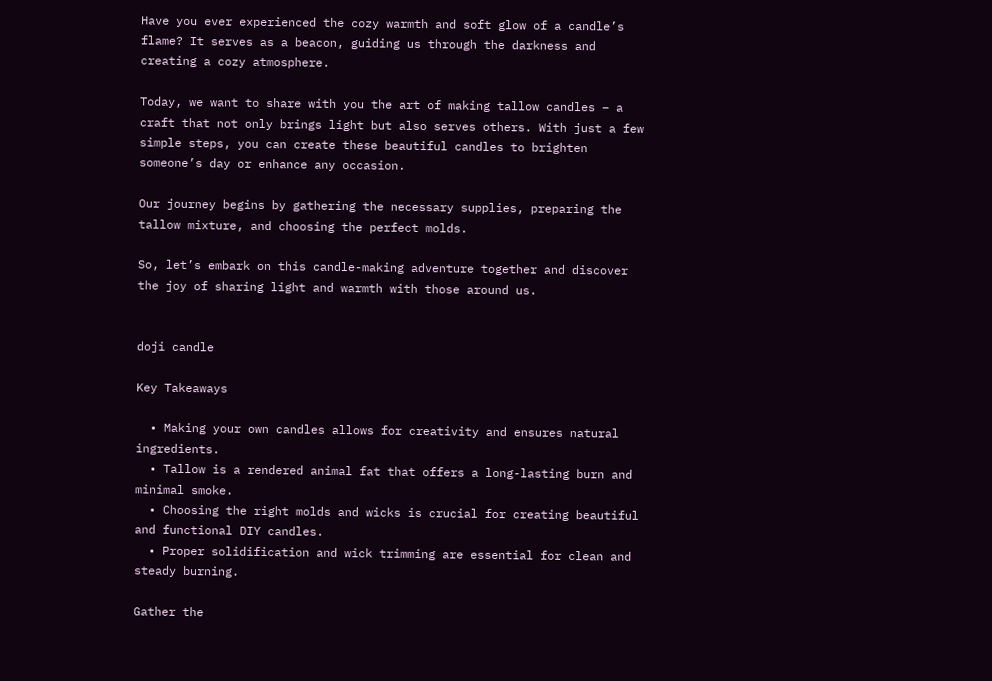Have you ever experienced the cozy warmth and soft glow of a candle’s flame? It serves as a beacon, guiding us through the darkness and creating a cozy atmosphere.

Today, we want to share with you the art of making tallow candles – a craft that not only brings light but also serves others. With just a few simple steps, you can create these beautiful candles to brighten someone’s day or enhance any occasion.

Our journey begins by gathering the necessary supplies, preparing the tallow mixture, and choosing the perfect molds.

So, let’s embark on this candle-making adventure together and discover the joy of sharing light and warmth with those around us.


doji candle

Key Takeaways

  • Making your own candles allows for creativity and ensures natural ingredients.
  • Tallow is a rendered animal fat that offers a long-lasting burn and minimal smoke.
  • Choosing the right molds and wicks is crucial for creating beautiful and functional DIY candles.
  • Proper solidification and wick trimming are essential for clean and steady burning.

Gather the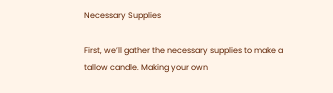Necessary Supplies

First, we’ll gather the necessary supplies to make a tallow candle. Making your own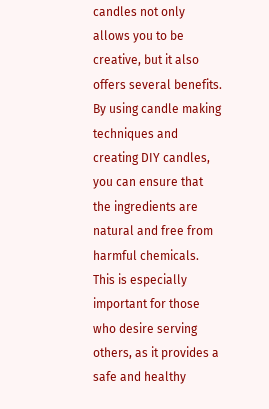candles not only allows you to be creative, but it also offers several benefits. By using candle making techniques and creating DIY candles, you can ensure that the ingredients are natural and free from harmful chemicals. This is especially important for those who desire serving others, as it provides a safe and healthy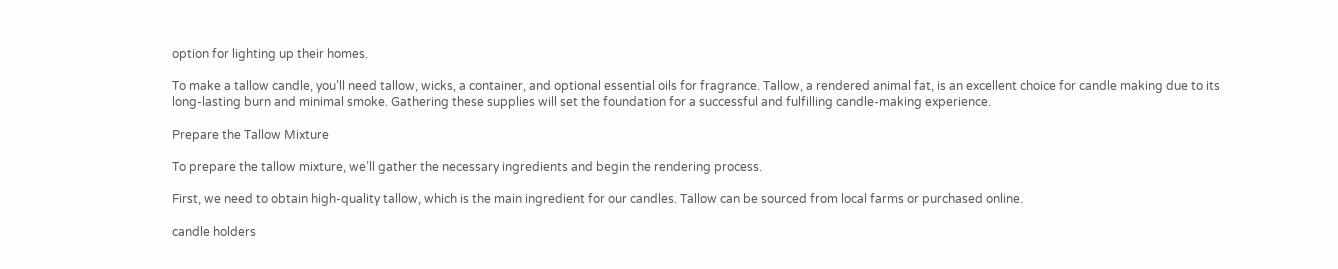option for lighting up their homes.

To make a tallow candle, you’ll need tallow, wicks, a container, and optional essential oils for fragrance. Tallow, a rendered animal fat, is an excellent choice for candle making due to its long-lasting burn and minimal smoke. Gathering these supplies will set the foundation for a successful and fulfilling candle-making experience.

Prepare the Tallow Mixture

To prepare the tallow mixture, we’ll gather the necessary ingredients and begin the rendering process.

First, we need to obtain high-quality tallow, which is the main ingredient for our candles. Tallow can be sourced from local farms or purchased online.

candle holders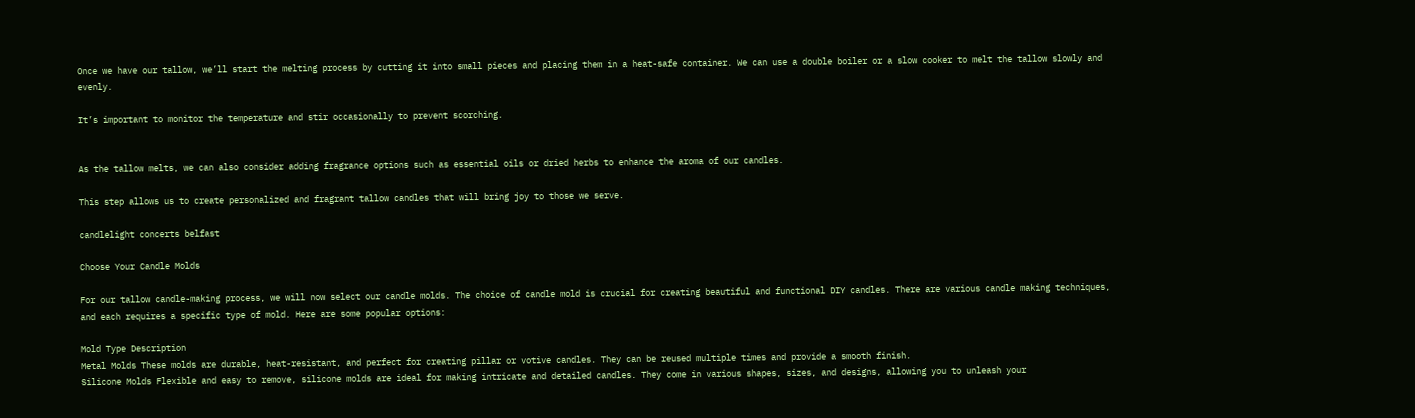Once we have our tallow, we’ll start the melting process by cutting it into small pieces and placing them in a heat-safe container. We can use a double boiler or a slow cooker to melt the tallow slowly and evenly.

It’s important to monitor the temperature and stir occasionally to prevent scorching.


As the tallow melts, we can also consider adding fragrance options such as essential oils or dried herbs to enhance the aroma of our candles.

This step allows us to create personalized and fragrant tallow candles that will bring joy to those we serve.

candlelight concerts belfast

Choose Your Candle Molds

For our tallow candle-making process, we will now select our candle molds. The choice of candle mold is crucial for creating beautiful and functional DIY candles. There are various candle making techniques, and each requires a specific type of mold. Here are some popular options:

Mold Type Description
Metal Molds These molds are durable, heat-resistant, and perfect for creating pillar or votive candles. They can be reused multiple times and provide a smooth finish.
Silicone Molds Flexible and easy to remove, silicone molds are ideal for making intricate and detailed candles. They come in various shapes, sizes, and designs, allowing you to unleash your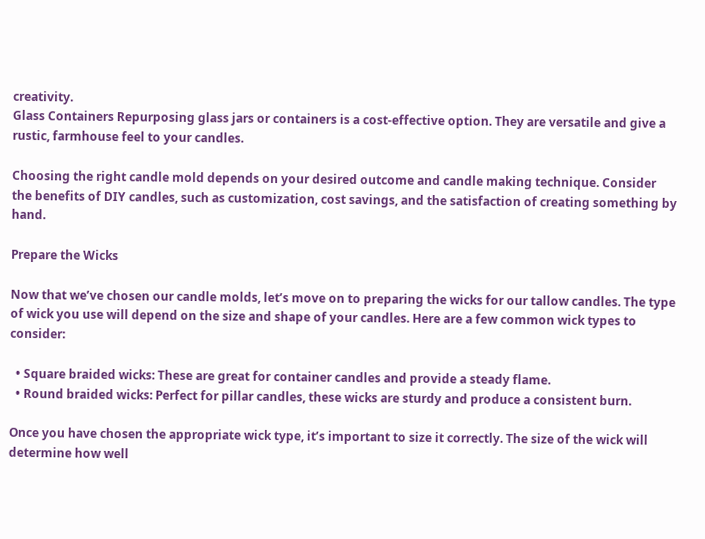creativity.
Glass Containers Repurposing glass jars or containers is a cost-effective option. They are versatile and give a rustic, farmhouse feel to your candles.

Choosing the right candle mold depends on your desired outcome and candle making technique. Consider the benefits of DIY candles, such as customization, cost savings, and the satisfaction of creating something by hand.

Prepare the Wicks

Now that we’ve chosen our candle molds, let’s move on to preparing the wicks for our tallow candles. The type of wick you use will depend on the size and shape of your candles. Here are a few common wick types to consider:

  • Square braided wicks: These are great for container candles and provide a steady flame.
  • Round braided wicks: Perfect for pillar candles, these wicks are sturdy and produce a consistent burn.

Once you have chosen the appropriate wick type, it’s important to size it correctly. The size of the wick will determine how well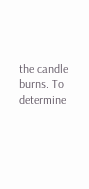the candle burns. To determine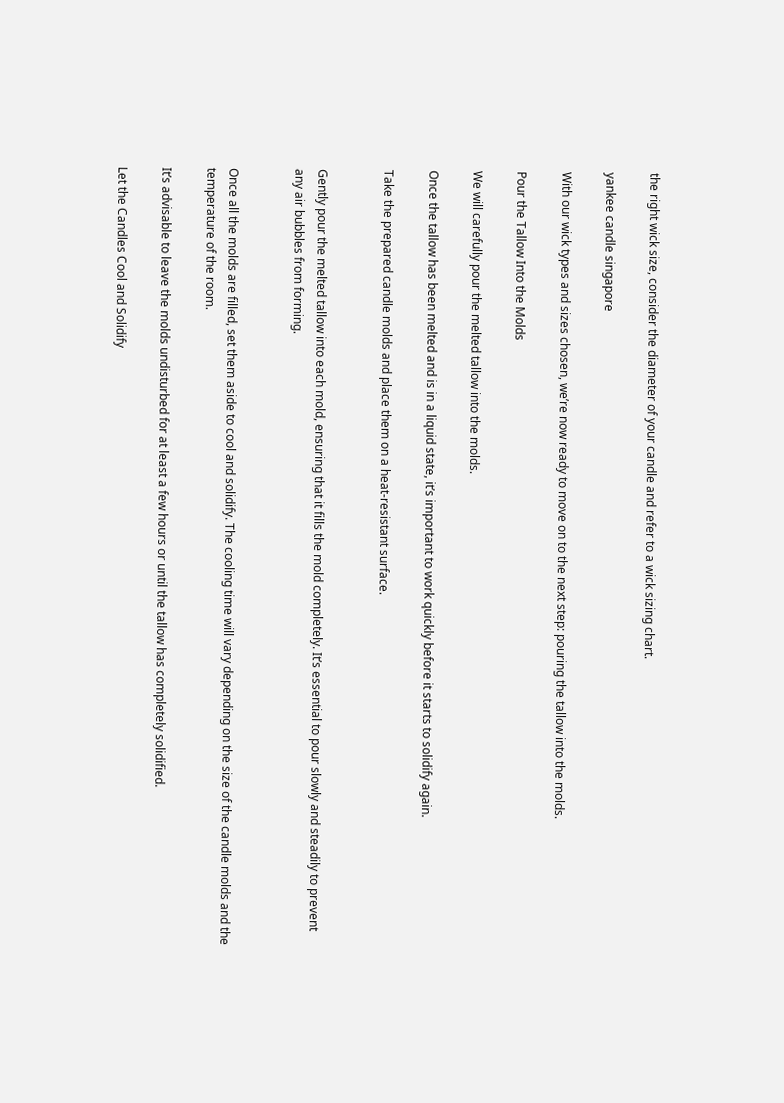the right wick size, consider the diameter of your candle and refer to a wick sizing chart.

yankee candle singapore

With our wick types and sizes chosen, we’re now ready to move on to the next step: pouring the tallow into the molds.

Pour the Tallow Into the Molds

We will carefully pour the melted tallow into the molds.

Once the tallow has been melted and is in a liquid state, it’s important to work quickly before it starts to solidify again.

Take the prepared candle molds and place them on a heat-resistant surface.


Gently pour the melted tallow into each mold, ensuring that it fills the mold completely. It’s essential to pour slowly and steadily to prevent any air bubbles from forming.


Once all the molds are filled, set them aside to cool and solidify. The cooling time will vary depending on the size of the candle molds and the temperature of the room.

It’s advisable to leave the molds undisturbed for at least a few hours or until the tallow has completely solidified.

Let the Candles Cool and Solidify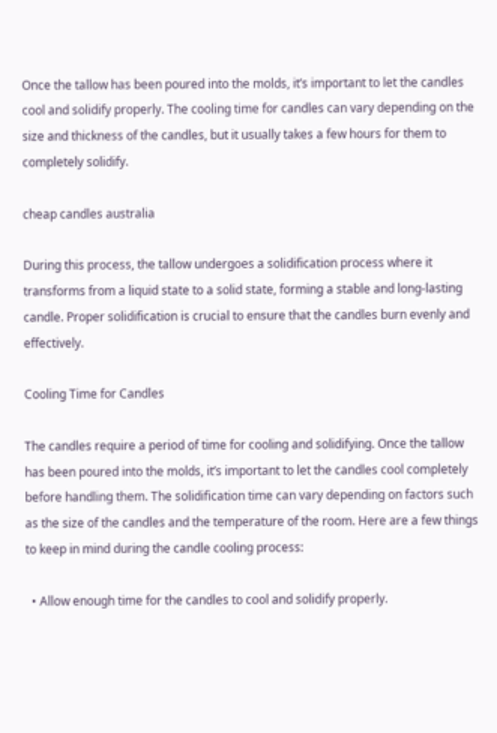Once the tallow has been poured into the molds, it’s important to let the candles cool and solidify properly. The cooling time for candles can vary depending on the size and thickness of the candles, but it usually takes a few hours for them to completely solidify.

cheap candles australia

During this process, the tallow undergoes a solidification process where it transforms from a liquid state to a solid state, forming a stable and long-lasting candle. Proper solidification is crucial to ensure that the candles burn evenly and effectively.

Cooling Time for Candles

The candles require a period of time for cooling and solidifying. Once the tallow has been poured into the molds, it’s important to let the candles cool completely before handling them. The solidification time can vary depending on factors such as the size of the candles and the temperature of the room. Here are a few things to keep in mind during the candle cooling process:

  • Allow enough time for the candles to cool and solidify properly.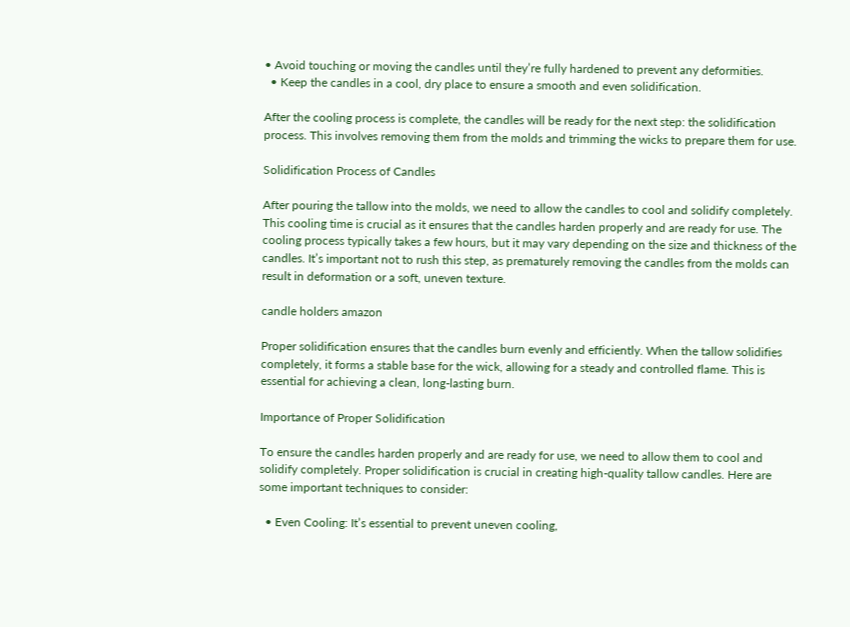• Avoid touching or moving the candles until they’re fully hardened to prevent any deformities.
  • Keep the candles in a cool, dry place to ensure a smooth and even solidification.

After the cooling process is complete, the candles will be ready for the next step: the solidification process. This involves removing them from the molds and trimming the wicks to prepare them for use.

Solidification Process of Candles

After pouring the tallow into the molds, we need to allow the candles to cool and solidify completely. This cooling time is crucial as it ensures that the candles harden properly and are ready for use. The cooling process typically takes a few hours, but it may vary depending on the size and thickness of the candles. It’s important not to rush this step, as prematurely removing the candles from the molds can result in deformation or a soft, uneven texture.

candle holders amazon

Proper solidification ensures that the candles burn evenly and efficiently. When the tallow solidifies completely, it forms a stable base for the wick, allowing for a steady and controlled flame. This is essential for achieving a clean, long-lasting burn.

Importance of Proper Solidification

To ensure the candles harden properly and are ready for use, we need to allow them to cool and solidify completely. Proper solidification is crucial in creating high-quality tallow candles. Here are some important techniques to consider:

  • Even Cooling: It’s essential to prevent uneven cooling,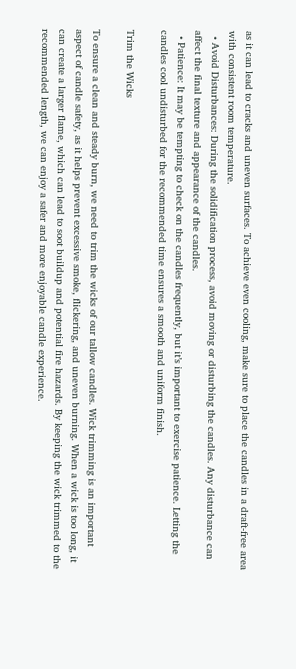as it can lead to cracks and uneven surfaces. To achieve even cooling, make sure to place the candles in a draft-free area with consistent room temperature.
  • Avoid Disturbances: During the solidification process, avoid moving or disturbing the candles. Any disturbance can affect the final texture and appearance of the candles.
  • Patience: It may be tempting to check on the candles frequently, but it’s important to exercise patience. Letting the candles cool undisturbed for the recommended time ensures a smooth and uniform finish.

Trim the Wicks

To ensure a clean and steady burn, we need to trim the wicks of our tallow candles. Wick trimming is an important aspect of candle safety, as it helps prevent excessive smoke, flickering, and uneven burning. When a wick is too long, it can create a larger flame, which can lead to soot buildup and potential fire hazards. By keeping the wick trimmed to the recommended length, we can enjoy a safer and more enjoyable candle experience.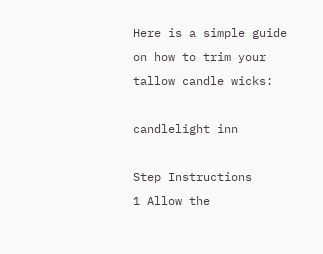Here is a simple guide on how to trim your tallow candle wicks:

candlelight inn

Step Instructions
1 Allow the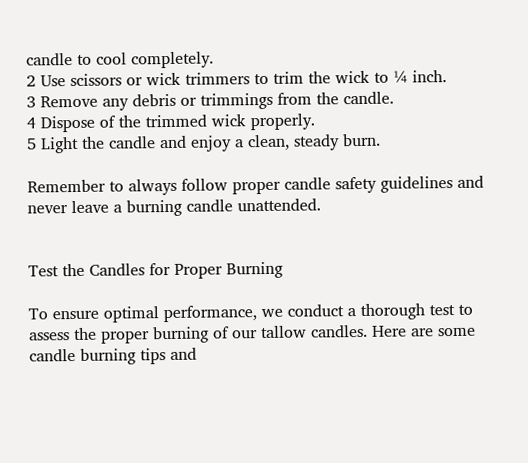candle to cool completely.
2 Use scissors or wick trimmers to trim the wick to ¼ inch.
3 Remove any debris or trimmings from the candle.
4 Dispose of the trimmed wick properly.
5 Light the candle and enjoy a clean, steady burn.

Remember to always follow proper candle safety guidelines and never leave a burning candle unattended.


Test the Candles for Proper Burning

To ensure optimal performance, we conduct a thorough test to assess the proper burning of our tallow candles. Here are some candle burning tips and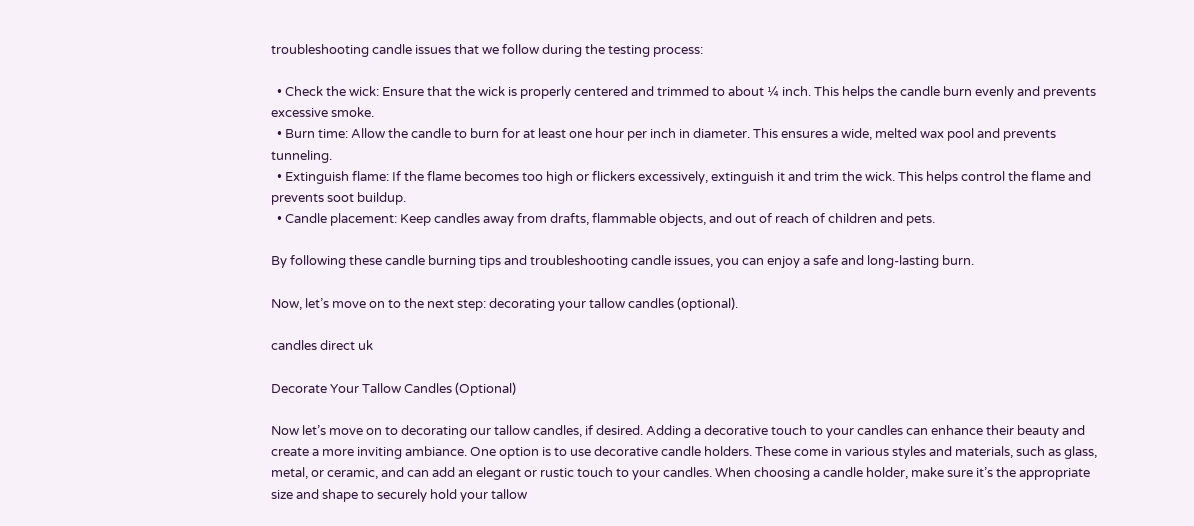troubleshooting candle issues that we follow during the testing process:

  • Check the wick: Ensure that the wick is properly centered and trimmed to about ¼ inch. This helps the candle burn evenly and prevents excessive smoke.
  • Burn time: Allow the candle to burn for at least one hour per inch in diameter. This ensures a wide, melted wax pool and prevents tunneling.
  • Extinguish flame: If the flame becomes too high or flickers excessively, extinguish it and trim the wick. This helps control the flame and prevents soot buildup.
  • Candle placement: Keep candles away from drafts, flammable objects, and out of reach of children and pets.

By following these candle burning tips and troubleshooting candle issues, you can enjoy a safe and long-lasting burn.

Now, let’s move on to the next step: decorating your tallow candles (optional).

candles direct uk

Decorate Your Tallow Candles (Optional)

Now let’s move on to decorating our tallow candles, if desired. Adding a decorative touch to your candles can enhance their beauty and create a more inviting ambiance. One option is to use decorative candle holders. These come in various styles and materials, such as glass, metal, or ceramic, and can add an elegant or rustic touch to your candles. When choosing a candle holder, make sure it’s the appropriate size and shape to securely hold your tallow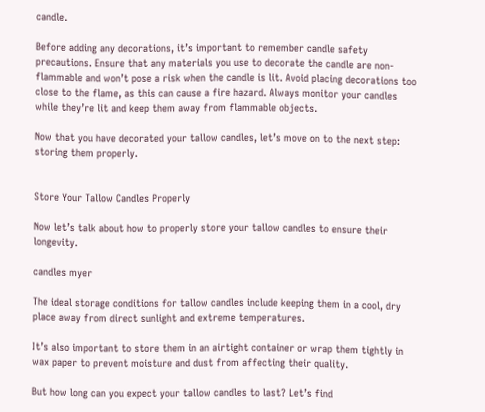candle.

Before adding any decorations, it’s important to remember candle safety precautions. Ensure that any materials you use to decorate the candle are non-flammable and won’t pose a risk when the candle is lit. Avoid placing decorations too close to the flame, as this can cause a fire hazard. Always monitor your candles while they’re lit and keep them away from flammable objects.

Now that you have decorated your tallow candles, let’s move on to the next step: storing them properly.


Store Your Tallow Candles Properly

Now let’s talk about how to properly store your tallow candles to ensure their longevity.

candles myer

The ideal storage conditions for tallow candles include keeping them in a cool, dry place away from direct sunlight and extreme temperatures.

It’s also important to store them in an airtight container or wrap them tightly in wax paper to prevent moisture and dust from affecting their quality.

But how long can you expect your tallow candles to last? Let’s find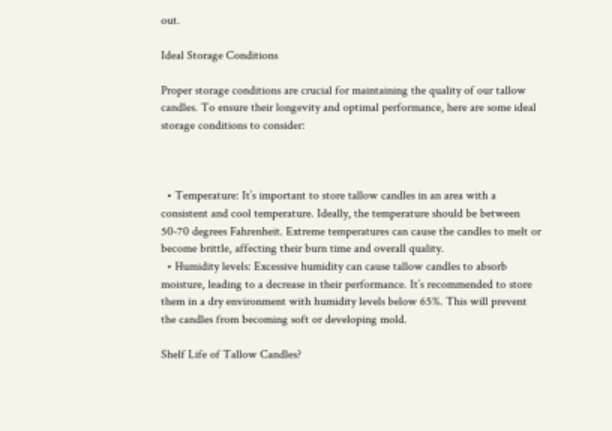out.

Ideal Storage Conditions

Proper storage conditions are crucial for maintaining the quality of our tallow candles. To ensure their longevity and optimal performance, here are some ideal storage conditions to consider:



  • Temperature: It’s important to store tallow candles in an area with a consistent and cool temperature. Ideally, the temperature should be between 50-70 degrees Fahrenheit. Extreme temperatures can cause the candles to melt or become brittle, affecting their burn time and overall quality.
  • Humidity levels: Excessive humidity can cause tallow candles to absorb moisture, leading to a decrease in their performance. It’s recommended to store them in a dry environment with humidity levels below 65%. This will prevent the candles from becoming soft or developing mold.

Shelf Life of Tallow Candles?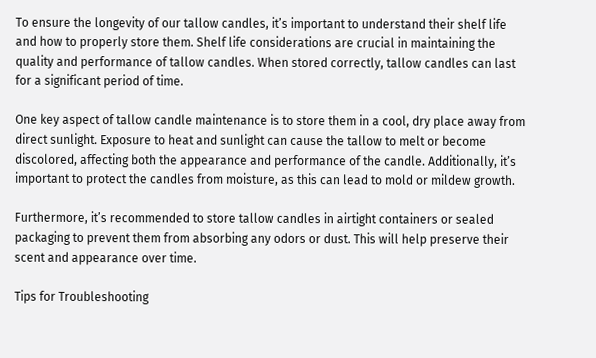To ensure the longevity of our tallow candles, it’s important to understand their shelf life and how to properly store them. Shelf life considerations are crucial in maintaining the quality and performance of tallow candles. When stored correctly, tallow candles can last for a significant period of time.

One key aspect of tallow candle maintenance is to store them in a cool, dry place away from direct sunlight. Exposure to heat and sunlight can cause the tallow to melt or become discolored, affecting both the appearance and performance of the candle. Additionally, it’s important to protect the candles from moisture, as this can lead to mold or mildew growth.

Furthermore, it’s recommended to store tallow candles in airtight containers or sealed packaging to prevent them from absorbing any odors or dust. This will help preserve their scent and appearance over time.

Tips for Troubleshooting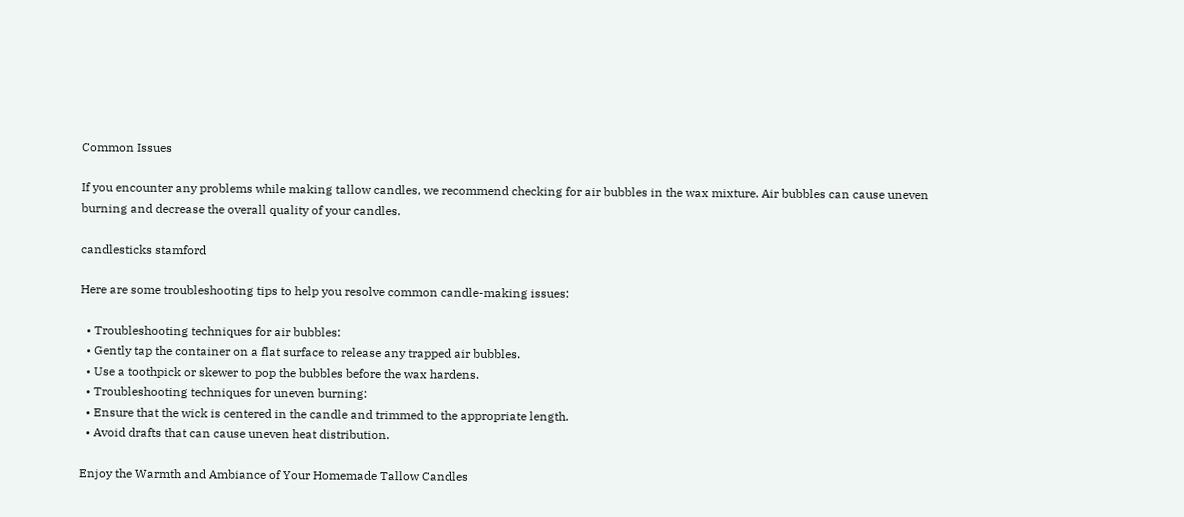Common Issues

If you encounter any problems while making tallow candles, we recommend checking for air bubbles in the wax mixture. Air bubbles can cause uneven burning and decrease the overall quality of your candles.

candlesticks stamford

Here are some troubleshooting tips to help you resolve common candle-making issues:

  • Troubleshooting techniques for air bubbles:
  • Gently tap the container on a flat surface to release any trapped air bubbles.
  • Use a toothpick or skewer to pop the bubbles before the wax hardens.
  • Troubleshooting techniques for uneven burning:
  • Ensure that the wick is centered in the candle and trimmed to the appropriate length.
  • Avoid drafts that can cause uneven heat distribution.

Enjoy the Warmth and Ambiance of Your Homemade Tallow Candles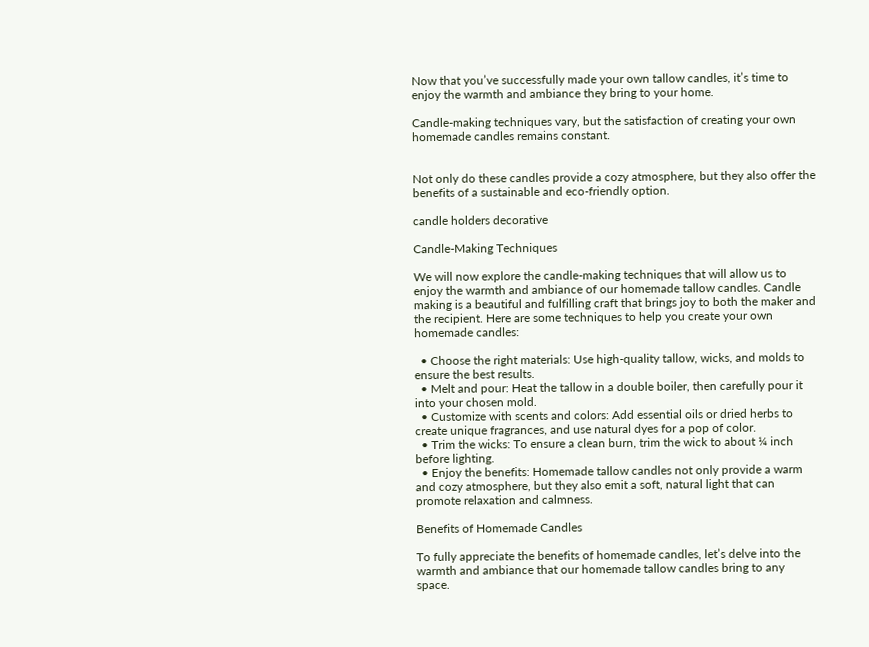Now that you’ve successfully made your own tallow candles, it’s time to enjoy the warmth and ambiance they bring to your home.

Candle-making techniques vary, but the satisfaction of creating your own homemade candles remains constant.


Not only do these candles provide a cozy atmosphere, but they also offer the benefits of a sustainable and eco-friendly option.

candle holders decorative

Candle-Making Techniques

We will now explore the candle-making techniques that will allow us to enjoy the warmth and ambiance of our homemade tallow candles. Candle making is a beautiful and fulfilling craft that brings joy to both the maker and the recipient. Here are some techniques to help you create your own homemade candles:

  • Choose the right materials: Use high-quality tallow, wicks, and molds to ensure the best results.
  • Melt and pour: Heat the tallow in a double boiler, then carefully pour it into your chosen mold.
  • Customize with scents and colors: Add essential oils or dried herbs to create unique fragrances, and use natural dyes for a pop of color.
  • Trim the wicks: To ensure a clean burn, trim the wick to about ¼ inch before lighting.
  • Enjoy the benefits: Homemade tallow candles not only provide a warm and cozy atmosphere, but they also emit a soft, natural light that can promote relaxation and calmness.

Benefits of Homemade Candles

To fully appreciate the benefits of homemade candles, let’s delve into the warmth and ambiance that our homemade tallow candles bring to any space.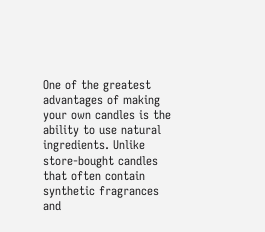One of the greatest advantages of making your own candles is the ability to use natural ingredients. Unlike store-bought candles that often contain synthetic fragrances and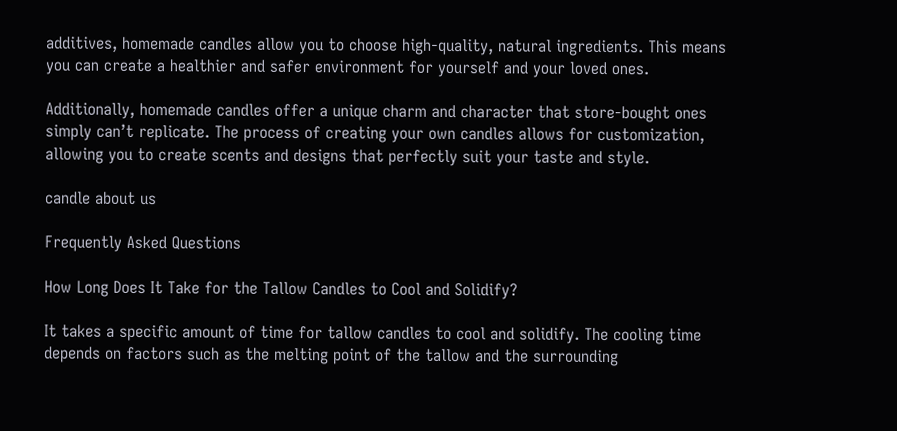additives, homemade candles allow you to choose high-quality, natural ingredients. This means you can create a healthier and safer environment for yourself and your loved ones.

Additionally, homemade candles offer a unique charm and character that store-bought ones simply can’t replicate. The process of creating your own candles allows for customization, allowing you to create scents and designs that perfectly suit your taste and style.

candle about us

Frequently Asked Questions

How Long Does It Take for the Tallow Candles to Cool and Solidify?

It takes a specific amount of time for tallow candles to cool and solidify. The cooling time depends on factors such as the melting point of the tallow and the surrounding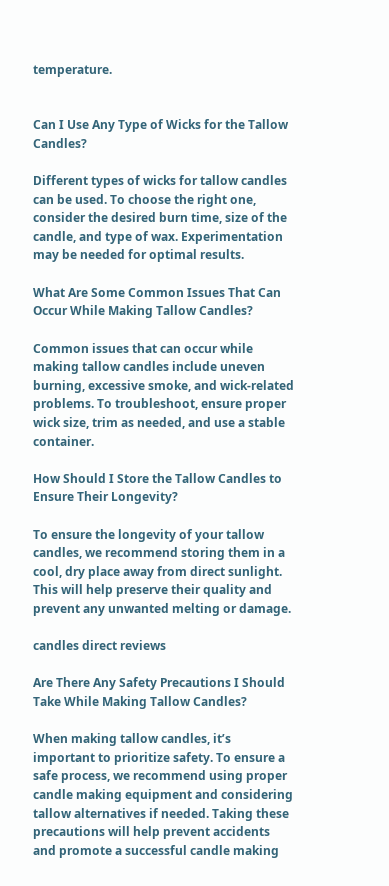temperature.


Can I Use Any Type of Wicks for the Tallow Candles?

Different types of wicks for tallow candles can be used. To choose the right one, consider the desired burn time, size of the candle, and type of wax. Experimentation may be needed for optimal results.

What Are Some Common Issues That Can Occur While Making Tallow Candles?

Common issues that can occur while making tallow candles include uneven burning, excessive smoke, and wick-related problems. To troubleshoot, ensure proper wick size, trim as needed, and use a stable container.

How Should I Store the Tallow Candles to Ensure Their Longevity?

To ensure the longevity of your tallow candles, we recommend storing them in a cool, dry place away from direct sunlight. This will help preserve their quality and prevent any unwanted melting or damage.

candles direct reviews

Are There Any Safety Precautions I Should Take While Making Tallow Candles?

When making tallow candles, it’s important to prioritize safety. To ensure a safe process, we recommend using proper candle making equipment and considering tallow alternatives if needed. Taking these precautions will help prevent accidents and promote a successful candle making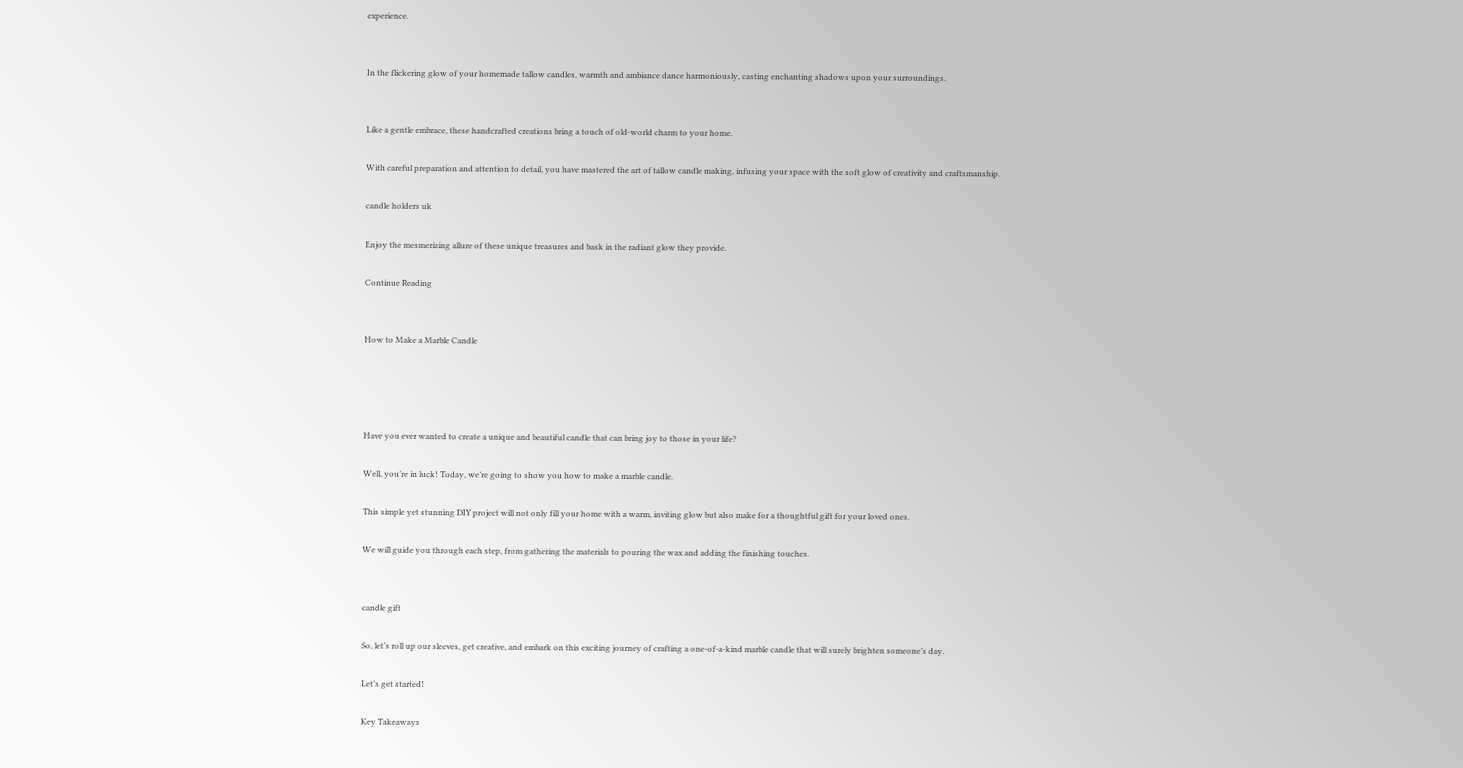experience.


In the flickering glow of your homemade tallow candles, warmth and ambiance dance harmoniously, casting enchanting shadows upon your surroundings.


Like a gentle embrace, these handcrafted creations bring a touch of old-world charm to your home.

With careful preparation and attention to detail, you have mastered the art of tallow candle making, infusing your space with the soft glow of creativity and craftsmanship.

candle holders uk

Enjoy the mesmerizing allure of these unique treasures and bask in the radiant glow they provide.

Continue Reading


How to Make a Marble Candle




Have you ever wanted to create a unique and beautiful candle that can bring joy to those in your life?

Well, you’re in luck! Today, we’re going to show you how to make a marble candle.

This simple yet stunning DIY project will not only fill your home with a warm, inviting glow but also make for a thoughtful gift for your loved ones.

We will guide you through each step, from gathering the materials to pouring the wax and adding the finishing touches.


candle gift

So, let’s roll up our sleeves, get creative, and embark on this exciting journey of crafting a one-of-a-kind marble candle that will surely brighten someone’s day.

Let’s get started!

Key Takeaways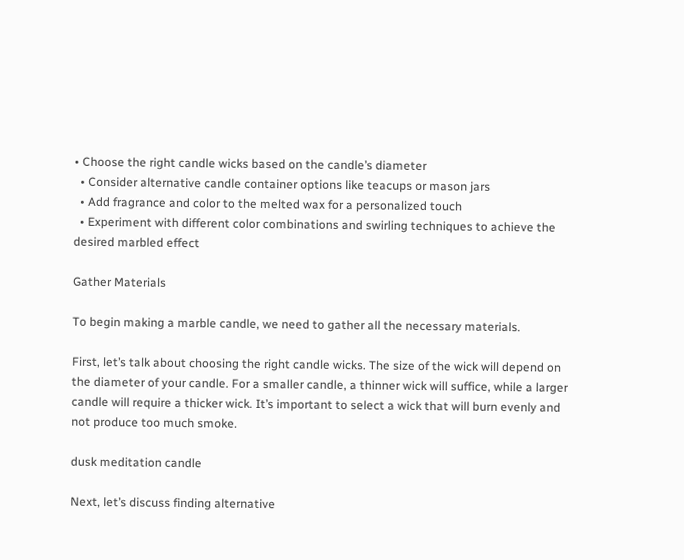• Choose the right candle wicks based on the candle’s diameter
  • Consider alternative candle container options like teacups or mason jars
  • Add fragrance and color to the melted wax for a personalized touch
  • Experiment with different color combinations and swirling techniques to achieve the desired marbled effect

Gather Materials

To begin making a marble candle, we need to gather all the necessary materials.

First, let’s talk about choosing the right candle wicks. The size of the wick will depend on the diameter of your candle. For a smaller candle, a thinner wick will suffice, while a larger candle will require a thicker wick. It’s important to select a wick that will burn evenly and not produce too much smoke.

dusk meditation candle

Next, let’s discuss finding alternative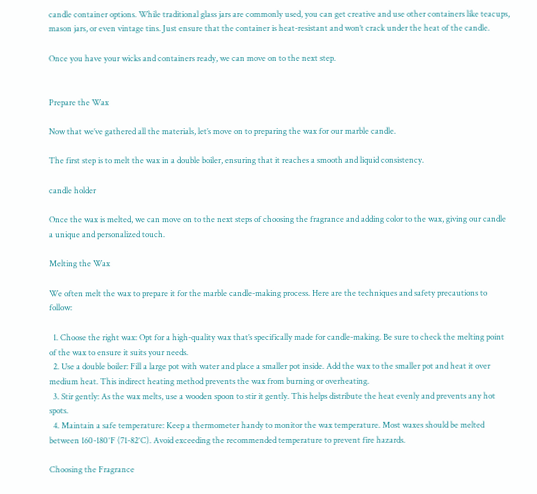candle container options. While traditional glass jars are commonly used, you can get creative and use other containers like teacups, mason jars, or even vintage tins. Just ensure that the container is heat-resistant and won’t crack under the heat of the candle.

Once you have your wicks and containers ready, we can move on to the next step.


Prepare the Wax

Now that we’ve gathered all the materials, let’s move on to preparing the wax for our marble candle.

The first step is to melt the wax in a double boiler, ensuring that it reaches a smooth and liquid consistency.

candle holder

Once the wax is melted, we can move on to the next steps of choosing the fragrance and adding color to the wax, giving our candle a unique and personalized touch.

Melting the Wax

We often melt the wax to prepare it for the marble candle-making process. Here are the techniques and safety precautions to follow:

  1. Choose the right wax: Opt for a high-quality wax that’s specifically made for candle-making. Be sure to check the melting point of the wax to ensure it suits your needs.
  2. Use a double boiler: Fill a large pot with water and place a smaller pot inside. Add the wax to the smaller pot and heat it over medium heat. This indirect heating method prevents the wax from burning or overheating.
  3. Stir gently: As the wax melts, use a wooden spoon to stir it gently. This helps distribute the heat evenly and prevents any hot spots.
  4. Maintain a safe temperature: Keep a thermometer handy to monitor the wax temperature. Most waxes should be melted between 160-180°F (71-82°C). Avoid exceeding the recommended temperature to prevent fire hazards.

Choosing the Fragrance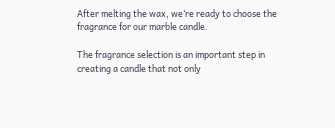After melting the wax, we’re ready to choose the fragrance for our marble candle.

The fragrance selection is an important step in creating a candle that not only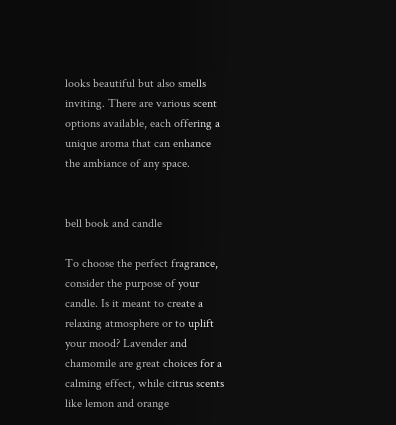looks beautiful but also smells inviting. There are various scent options available, each offering a unique aroma that can enhance the ambiance of any space.


bell book and candle

To choose the perfect fragrance, consider the purpose of your candle. Is it meant to create a relaxing atmosphere or to uplift your mood? Lavender and chamomile are great choices for a calming effect, while citrus scents like lemon and orange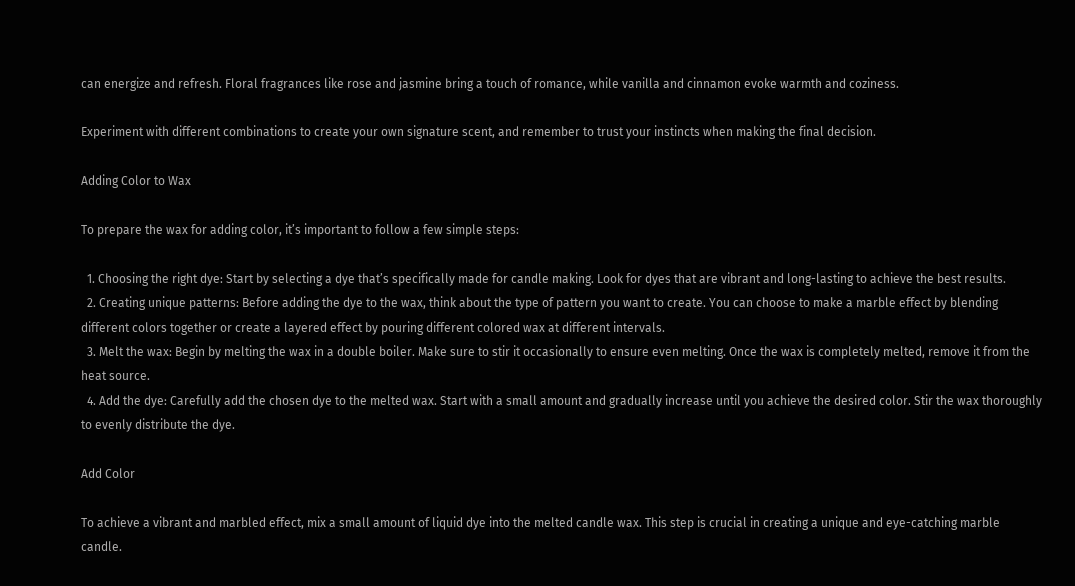can energize and refresh. Floral fragrances like rose and jasmine bring a touch of romance, while vanilla and cinnamon evoke warmth and coziness.

Experiment with different combinations to create your own signature scent, and remember to trust your instincts when making the final decision.

Adding Color to Wax

To prepare the wax for adding color, it’s important to follow a few simple steps:

  1. Choosing the right dye: Start by selecting a dye that’s specifically made for candle making. Look for dyes that are vibrant and long-lasting to achieve the best results.
  2. Creating unique patterns: Before adding the dye to the wax, think about the type of pattern you want to create. You can choose to make a marble effect by blending different colors together or create a layered effect by pouring different colored wax at different intervals.
  3. Melt the wax: Begin by melting the wax in a double boiler. Make sure to stir it occasionally to ensure even melting. Once the wax is completely melted, remove it from the heat source.
  4. Add the dye: Carefully add the chosen dye to the melted wax. Start with a small amount and gradually increase until you achieve the desired color. Stir the wax thoroughly to evenly distribute the dye.

Add Color

To achieve a vibrant and marbled effect, mix a small amount of liquid dye into the melted candle wax. This step is crucial in creating a unique and eye-catching marble candle.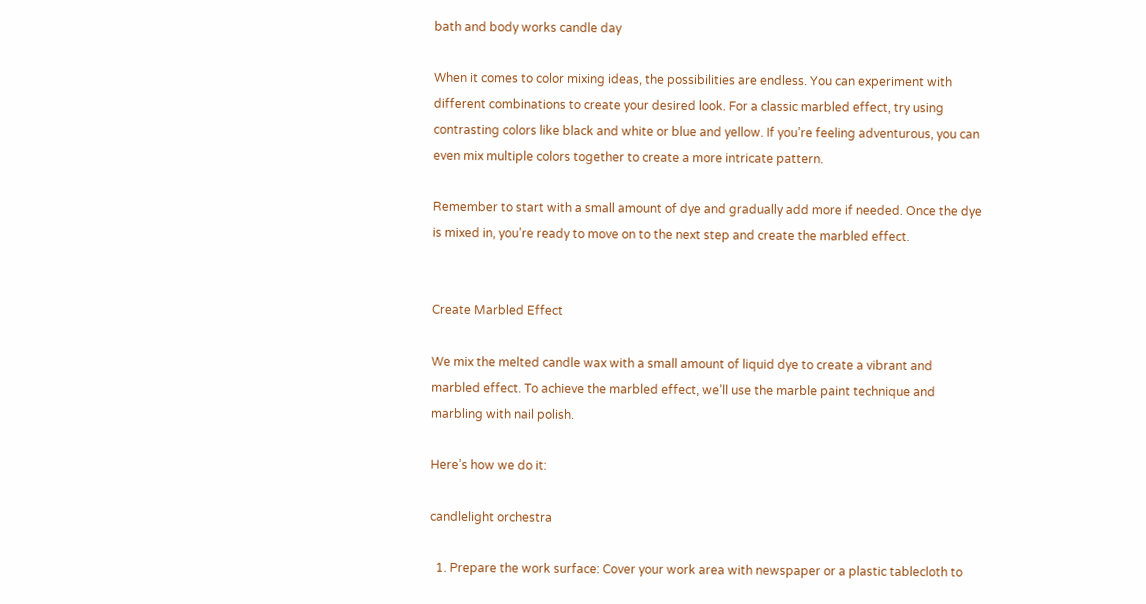bath and body works candle day

When it comes to color mixing ideas, the possibilities are endless. You can experiment with different combinations to create your desired look. For a classic marbled effect, try using contrasting colors like black and white or blue and yellow. If you’re feeling adventurous, you can even mix multiple colors together to create a more intricate pattern.

Remember to start with a small amount of dye and gradually add more if needed. Once the dye is mixed in, you’re ready to move on to the next step and create the marbled effect.


Create Marbled Effect

We mix the melted candle wax with a small amount of liquid dye to create a vibrant and marbled effect. To achieve the marbled effect, we’ll use the marble paint technique and marbling with nail polish.

Here’s how we do it:

candlelight orchestra

  1. Prepare the work surface: Cover your work area with newspaper or a plastic tablecloth to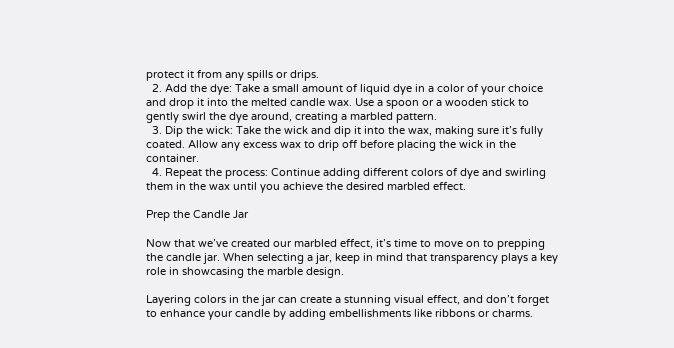protect it from any spills or drips.
  2. Add the dye: Take a small amount of liquid dye in a color of your choice and drop it into the melted candle wax. Use a spoon or a wooden stick to gently swirl the dye around, creating a marbled pattern.
  3. Dip the wick: Take the wick and dip it into the wax, making sure it’s fully coated. Allow any excess wax to drip off before placing the wick in the container.
  4. Repeat the process: Continue adding different colors of dye and swirling them in the wax until you achieve the desired marbled effect.

Prep the Candle Jar

Now that we’ve created our marbled effect, it’s time to move on to prepping the candle jar. When selecting a jar, keep in mind that transparency plays a key role in showcasing the marble design.

Layering colors in the jar can create a stunning visual effect, and don’t forget to enhance your candle by adding embellishments like ribbons or charms.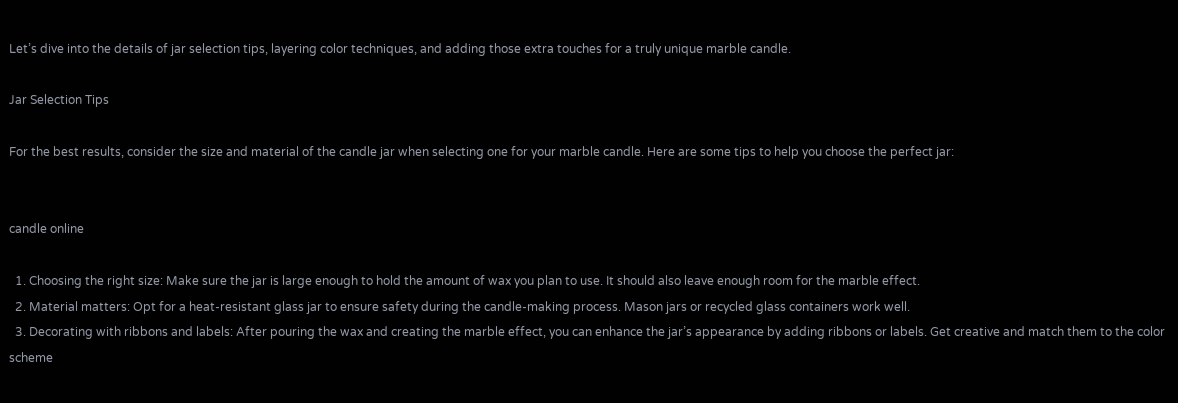Let’s dive into the details of jar selection tips, layering color techniques, and adding those extra touches for a truly unique marble candle.

Jar Selection Tips

For the best results, consider the size and material of the candle jar when selecting one for your marble candle. Here are some tips to help you choose the perfect jar:


candle online

  1. Choosing the right size: Make sure the jar is large enough to hold the amount of wax you plan to use. It should also leave enough room for the marble effect.
  2. Material matters: Opt for a heat-resistant glass jar to ensure safety during the candle-making process. Mason jars or recycled glass containers work well.
  3. Decorating with ribbons and labels: After pouring the wax and creating the marble effect, you can enhance the jar’s appearance by adding ribbons or labels. Get creative and match them to the color scheme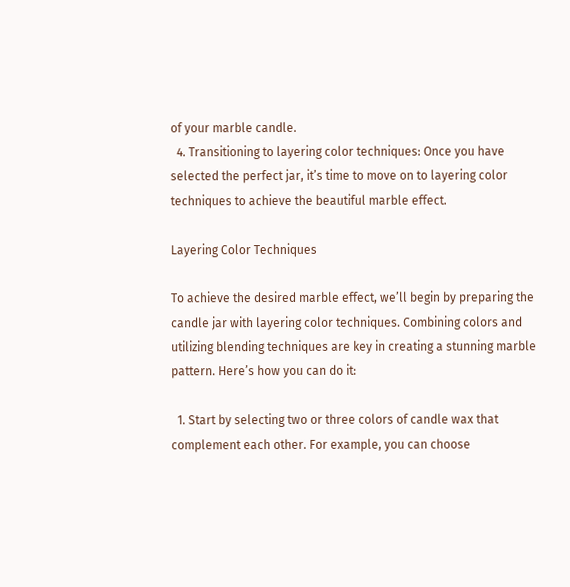of your marble candle.
  4. Transitioning to layering color techniques: Once you have selected the perfect jar, it’s time to move on to layering color techniques to achieve the beautiful marble effect.

Layering Color Techniques

To achieve the desired marble effect, we’ll begin by preparing the candle jar with layering color techniques. Combining colors and utilizing blending techniques are key in creating a stunning marble pattern. Here’s how you can do it:

  1. Start by selecting two or three colors of candle wax that complement each other. For example, you can choose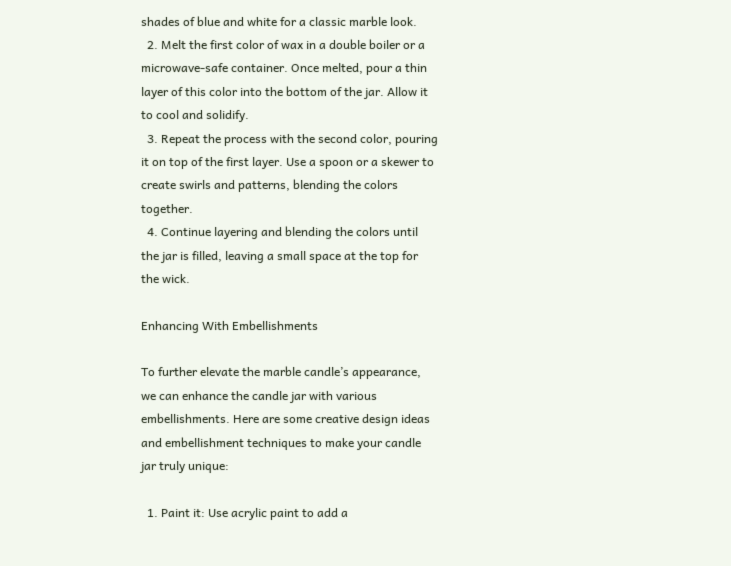shades of blue and white for a classic marble look.
  2. Melt the first color of wax in a double boiler or a microwave-safe container. Once melted, pour a thin layer of this color into the bottom of the jar. Allow it to cool and solidify.
  3. Repeat the process with the second color, pouring it on top of the first layer. Use a spoon or a skewer to create swirls and patterns, blending the colors together.
  4. Continue layering and blending the colors until the jar is filled, leaving a small space at the top for the wick.

Enhancing With Embellishments

To further elevate the marble candle’s appearance, we can enhance the candle jar with various embellishments. Here are some creative design ideas and embellishment techniques to make your candle jar truly unique:

  1. Paint it: Use acrylic paint to add a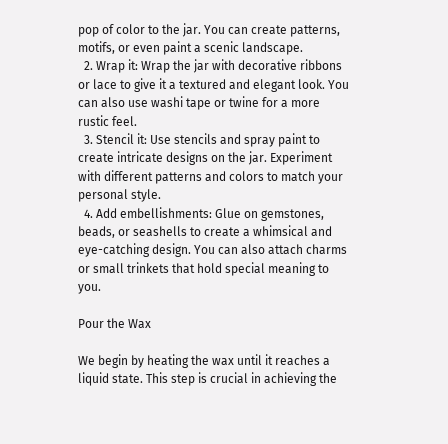pop of color to the jar. You can create patterns, motifs, or even paint a scenic landscape.
  2. Wrap it: Wrap the jar with decorative ribbons or lace to give it a textured and elegant look. You can also use washi tape or twine for a more rustic feel.
  3. Stencil it: Use stencils and spray paint to create intricate designs on the jar. Experiment with different patterns and colors to match your personal style.
  4. Add embellishments: Glue on gemstones, beads, or seashells to create a whimsical and eye-catching design. You can also attach charms or small trinkets that hold special meaning to you.

Pour the Wax

We begin by heating the wax until it reaches a liquid state. This step is crucial in achieving the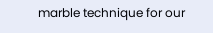marble technique for our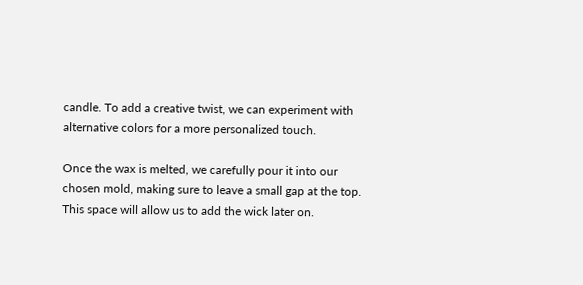candle. To add a creative twist, we can experiment with alternative colors for a more personalized touch.

Once the wax is melted, we carefully pour it into our chosen mold, making sure to leave a small gap at the top. This space will allow us to add the wick later on.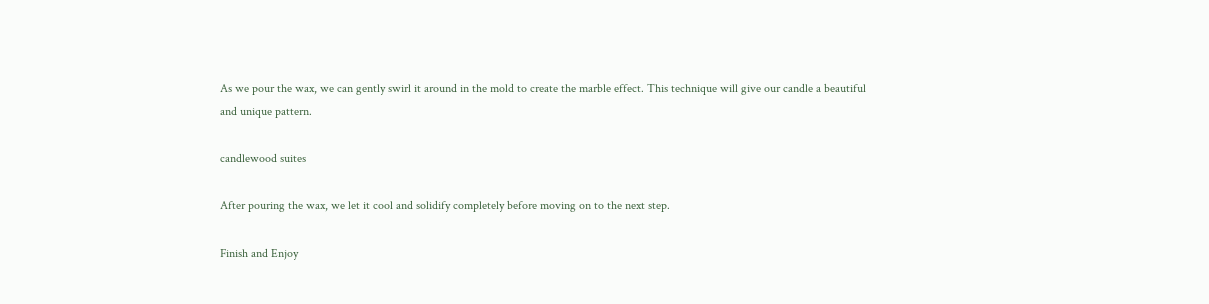As we pour the wax, we can gently swirl it around in the mold to create the marble effect. This technique will give our candle a beautiful and unique pattern.

candlewood suites

After pouring the wax, we let it cool and solidify completely before moving on to the next step.

Finish and Enjoy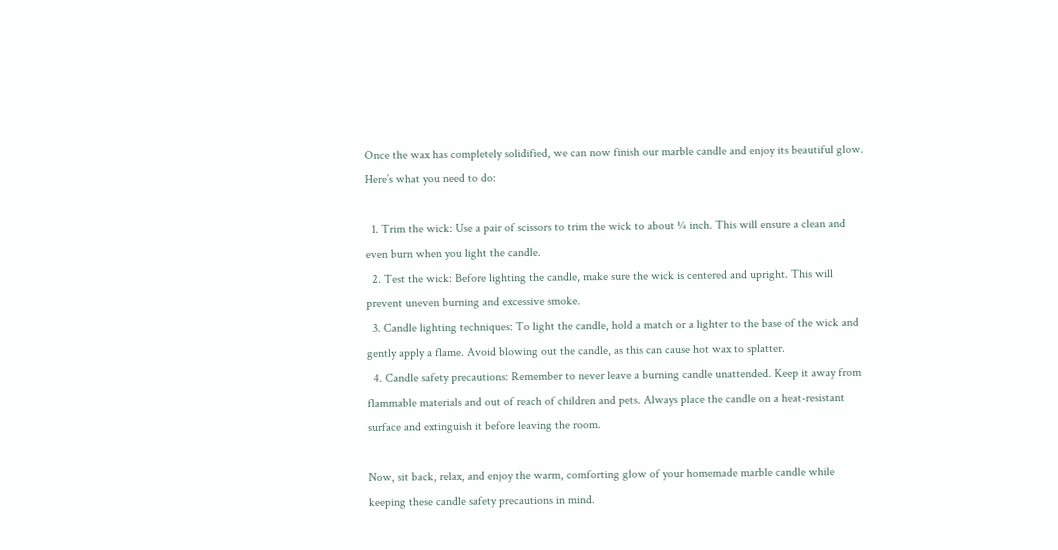Once the wax has completely solidified, we can now finish our marble candle and enjoy its beautiful glow. Here’s what you need to do:

  1. Trim the wick: Use a pair of scissors to trim the wick to about ¼ inch. This will ensure a clean and even burn when you light the candle.
  2. Test the wick: Before lighting the candle, make sure the wick is centered and upright. This will prevent uneven burning and excessive smoke.
  3. Candle lighting techniques: To light the candle, hold a match or a lighter to the base of the wick and gently apply a flame. Avoid blowing out the candle, as this can cause hot wax to splatter.
  4. Candle safety precautions: Remember to never leave a burning candle unattended. Keep it away from flammable materials and out of reach of children and pets. Always place the candle on a heat-resistant surface and extinguish it before leaving the room.

Now, sit back, relax, and enjoy the warm, comforting glow of your homemade marble candle while keeping these candle safety precautions in mind.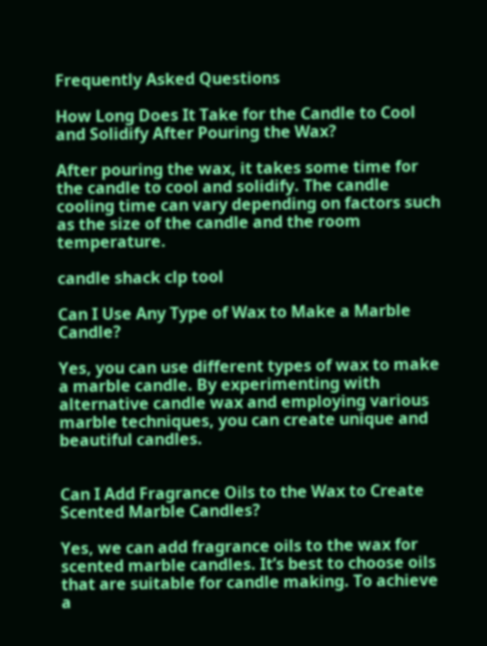Frequently Asked Questions

How Long Does It Take for the Candle to Cool and Solidify After Pouring the Wax?

After pouring the wax, it takes some time for the candle to cool and solidify. The candle cooling time can vary depending on factors such as the size of the candle and the room temperature.

candle shack clp tool

Can I Use Any Type of Wax to Make a Marble Candle?

Yes, you can use different types of wax to make a marble candle. By experimenting with alternative candle wax and employing various marble techniques, you can create unique and beautiful candles.


Can I Add Fragrance Oils to the Wax to Create Scented Marble Candles?

Yes, we can add fragrance oils to the wax for scented marble candles. It’s best to choose oils that are suitable for candle making. To achieve a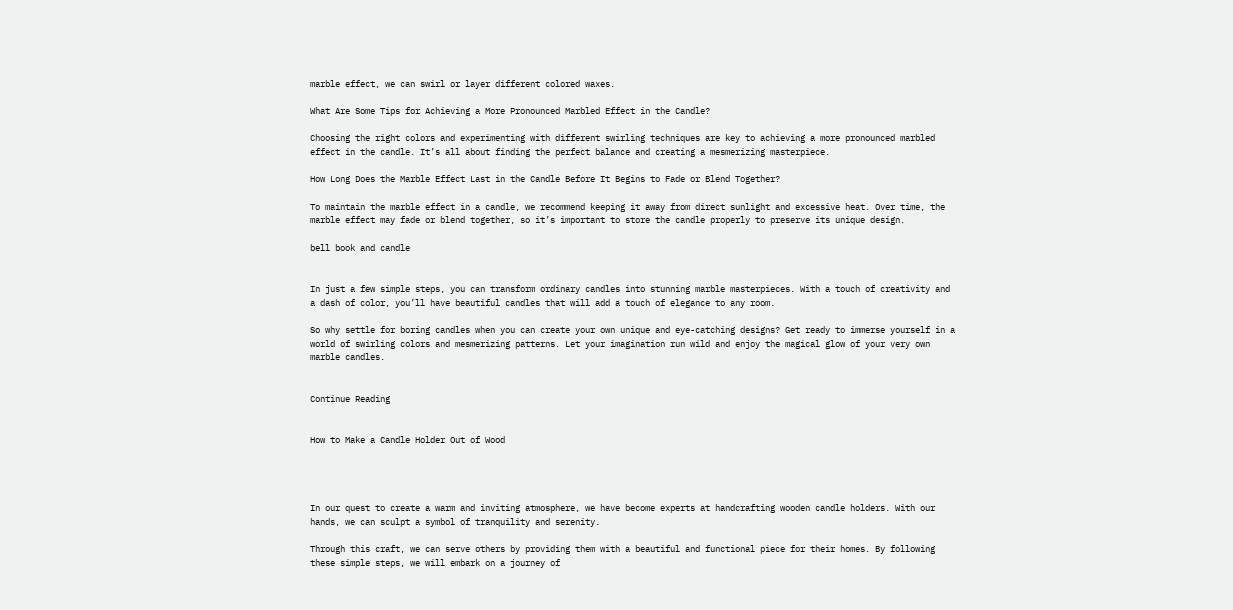marble effect, we can swirl or layer different colored waxes.

What Are Some Tips for Achieving a More Pronounced Marbled Effect in the Candle?

Choosing the right colors and experimenting with different swirling techniques are key to achieving a more pronounced marbled effect in the candle. It’s all about finding the perfect balance and creating a mesmerizing masterpiece.

How Long Does the Marble Effect Last in the Candle Before It Begins to Fade or Blend Together?

To maintain the marble effect in a candle, we recommend keeping it away from direct sunlight and excessive heat. Over time, the marble effect may fade or blend together, so it’s important to store the candle properly to preserve its unique design.

bell book and candle


In just a few simple steps, you can transform ordinary candles into stunning marble masterpieces. With a touch of creativity and a dash of color, you’ll have beautiful candles that will add a touch of elegance to any room.

So why settle for boring candles when you can create your own unique and eye-catching designs? Get ready to immerse yourself in a world of swirling colors and mesmerizing patterns. Let your imagination run wild and enjoy the magical glow of your very own marble candles.


Continue Reading


How to Make a Candle Holder Out of Wood




In our quest to create a warm and inviting atmosphere, we have become experts at handcrafting wooden candle holders. With our hands, we can sculpt a symbol of tranquility and serenity.

Through this craft, we can serve others by providing them with a beautiful and functional piece for their homes. By following these simple steps, we will embark on a journey of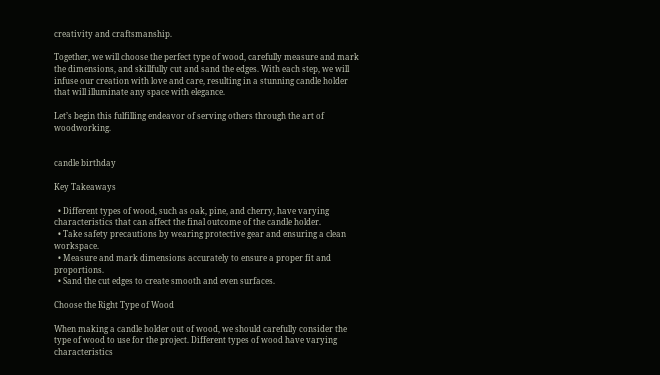creativity and craftsmanship.

Together, we will choose the perfect type of wood, carefully measure and mark the dimensions, and skillfully cut and sand the edges. With each step, we will infuse our creation with love and care, resulting in a stunning candle holder that will illuminate any space with elegance.

Let’s begin this fulfilling endeavor of serving others through the art of woodworking.


candle birthday

Key Takeaways

  • Different types of wood, such as oak, pine, and cherry, have varying characteristics that can affect the final outcome of the candle holder.
  • Take safety precautions by wearing protective gear and ensuring a clean workspace.
  • Measure and mark dimensions accurately to ensure a proper fit and proportions.
  • Sand the cut edges to create smooth and even surfaces.

Choose the Right Type of Wood

When making a candle holder out of wood, we should carefully consider the type of wood to use for the project. Different types of wood have varying characteristics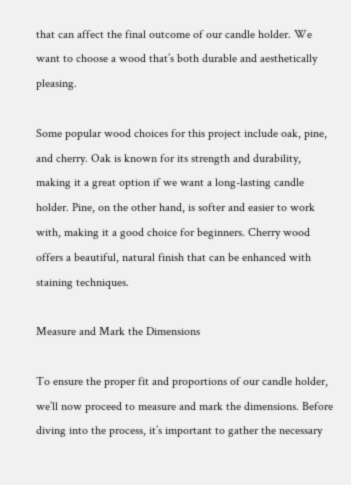that can affect the final outcome of our candle holder. We want to choose a wood that’s both durable and aesthetically pleasing.

Some popular wood choices for this project include oak, pine, and cherry. Oak is known for its strength and durability, making it a great option if we want a long-lasting candle holder. Pine, on the other hand, is softer and easier to work with, making it a good choice for beginners. Cherry wood offers a beautiful, natural finish that can be enhanced with staining techniques.

Measure and Mark the Dimensions

To ensure the proper fit and proportions of our candle holder, we’ll now proceed to measure and mark the dimensions. Before diving into the process, it’s important to gather the necessary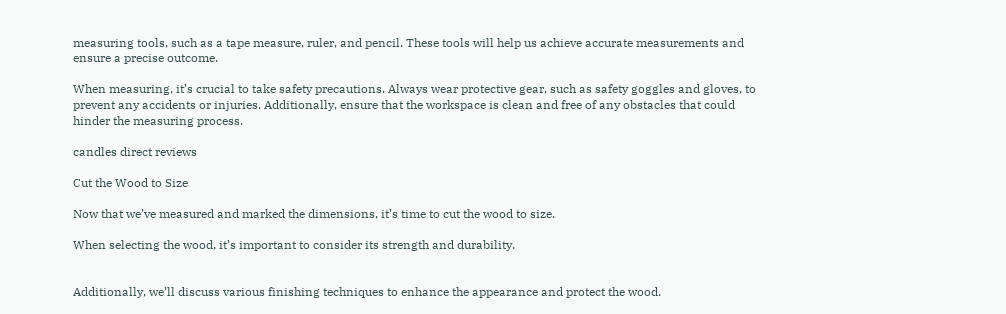measuring tools, such as a tape measure, ruler, and pencil. These tools will help us achieve accurate measurements and ensure a precise outcome.

When measuring, it’s crucial to take safety precautions. Always wear protective gear, such as safety goggles and gloves, to prevent any accidents or injuries. Additionally, ensure that the workspace is clean and free of any obstacles that could hinder the measuring process.

candles direct reviews

Cut the Wood to Size

Now that we’ve measured and marked the dimensions, it’s time to cut the wood to size.

When selecting the wood, it’s important to consider its strength and durability.


Additionally, we’ll discuss various finishing techniques to enhance the appearance and protect the wood.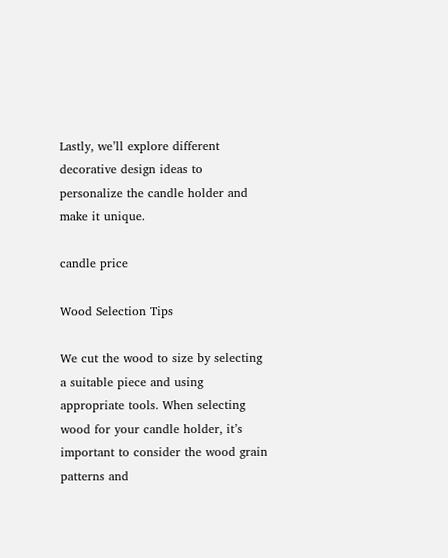Lastly, we’ll explore different decorative design ideas to personalize the candle holder and make it unique.

candle price

Wood Selection Tips

We cut the wood to size by selecting a suitable piece and using appropriate tools. When selecting wood for your candle holder, it’s important to consider the wood grain patterns and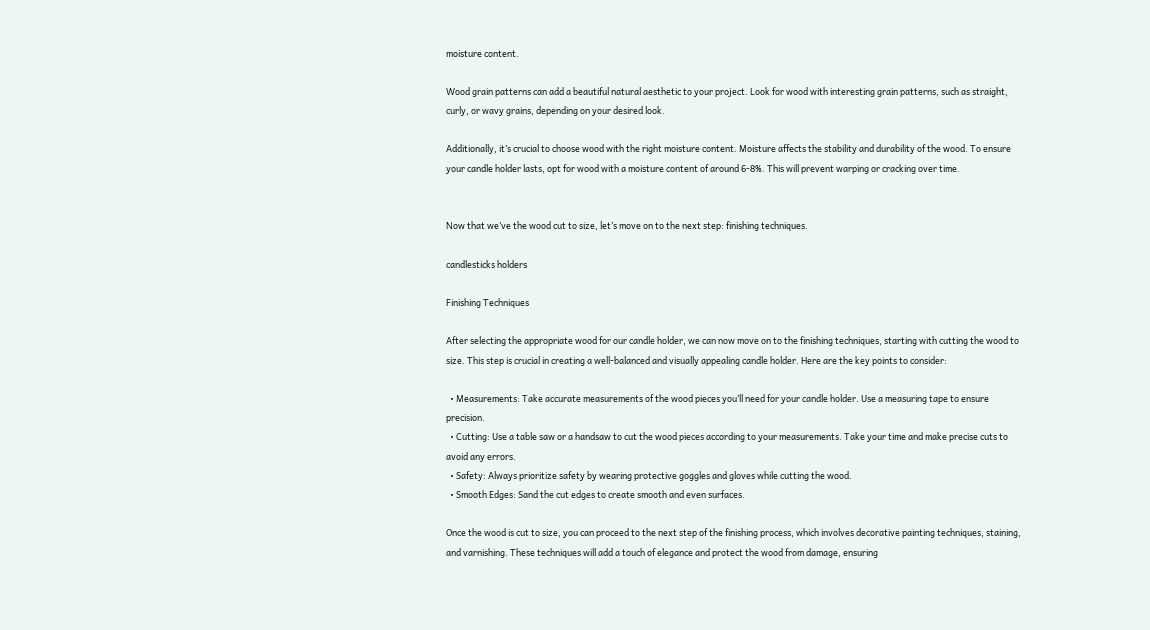moisture content.

Wood grain patterns can add a beautiful natural aesthetic to your project. Look for wood with interesting grain patterns, such as straight, curly, or wavy grains, depending on your desired look.

Additionally, it’s crucial to choose wood with the right moisture content. Moisture affects the stability and durability of the wood. To ensure your candle holder lasts, opt for wood with a moisture content of around 6-8%. This will prevent warping or cracking over time.


Now that we’ve the wood cut to size, let’s move on to the next step: finishing techniques.

candlesticks holders

Finishing Techniques

After selecting the appropriate wood for our candle holder, we can now move on to the finishing techniques, starting with cutting the wood to size. This step is crucial in creating a well-balanced and visually appealing candle holder. Here are the key points to consider:

  • Measurements: Take accurate measurements of the wood pieces you’ll need for your candle holder. Use a measuring tape to ensure precision.
  • Cutting: Use a table saw or a handsaw to cut the wood pieces according to your measurements. Take your time and make precise cuts to avoid any errors.
  • Safety: Always prioritize safety by wearing protective goggles and gloves while cutting the wood.
  • Smooth Edges: Sand the cut edges to create smooth and even surfaces.

Once the wood is cut to size, you can proceed to the next step of the finishing process, which involves decorative painting techniques, staining, and varnishing. These techniques will add a touch of elegance and protect the wood from damage, ensuring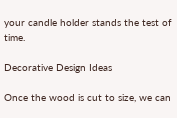your candle holder stands the test of time.

Decorative Design Ideas

Once the wood is cut to size, we can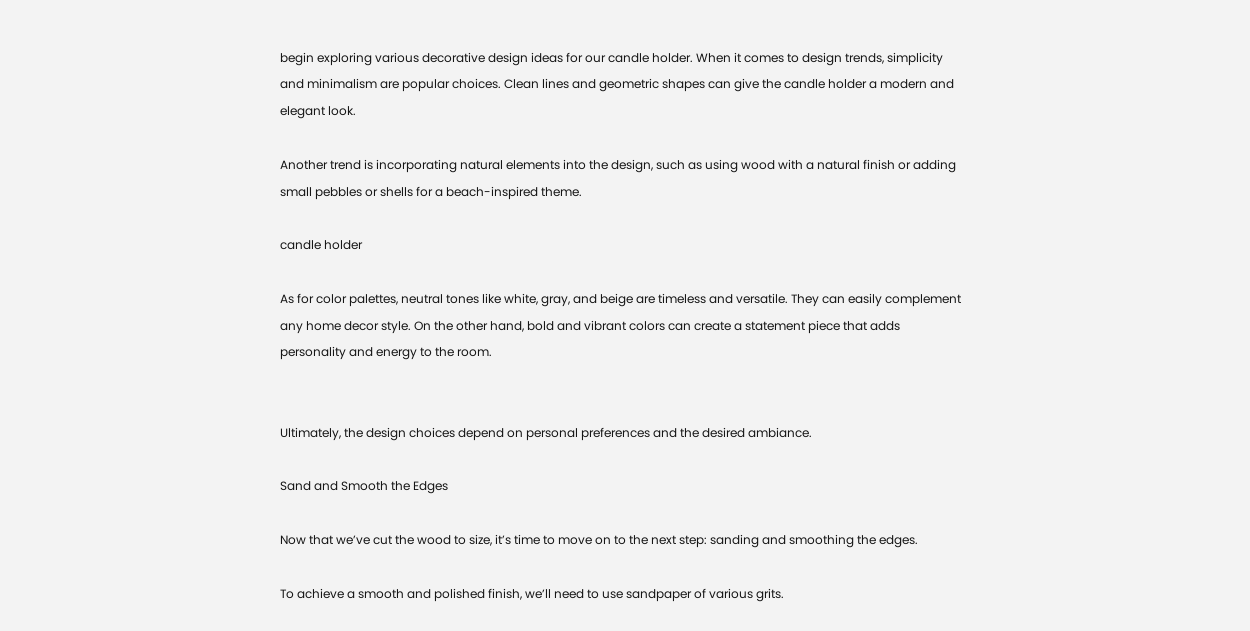begin exploring various decorative design ideas for our candle holder. When it comes to design trends, simplicity and minimalism are popular choices. Clean lines and geometric shapes can give the candle holder a modern and elegant look.

Another trend is incorporating natural elements into the design, such as using wood with a natural finish or adding small pebbles or shells for a beach-inspired theme.

candle holder

As for color palettes, neutral tones like white, gray, and beige are timeless and versatile. They can easily complement any home decor style. On the other hand, bold and vibrant colors can create a statement piece that adds personality and energy to the room.


Ultimately, the design choices depend on personal preferences and the desired ambiance.

Sand and Smooth the Edges

Now that we’ve cut the wood to size, it’s time to move on to the next step: sanding and smoothing the edges.

To achieve a smooth and polished finish, we’ll need to use sandpaper of various grits.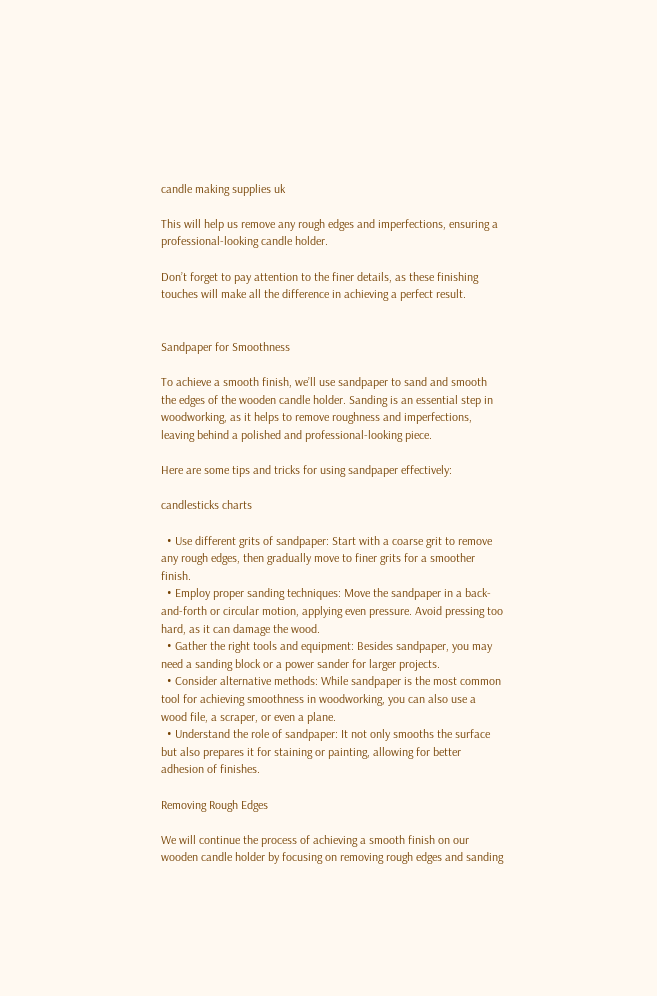candle making supplies uk

This will help us remove any rough edges and imperfections, ensuring a professional-looking candle holder.

Don’t forget to pay attention to the finer details, as these finishing touches will make all the difference in achieving a perfect result.


Sandpaper for Smoothness

To achieve a smooth finish, we’ll use sandpaper to sand and smooth the edges of the wooden candle holder. Sanding is an essential step in woodworking, as it helps to remove roughness and imperfections, leaving behind a polished and professional-looking piece.

Here are some tips and tricks for using sandpaper effectively:

candlesticks charts

  • Use different grits of sandpaper: Start with a coarse grit to remove any rough edges, then gradually move to finer grits for a smoother finish.
  • Employ proper sanding techniques: Move the sandpaper in a back-and-forth or circular motion, applying even pressure. Avoid pressing too hard, as it can damage the wood.
  • Gather the right tools and equipment: Besides sandpaper, you may need a sanding block or a power sander for larger projects.
  • Consider alternative methods: While sandpaper is the most common tool for achieving smoothness in woodworking, you can also use a wood file, a scraper, or even a plane.
  • Understand the role of sandpaper: It not only smooths the surface but also prepares it for staining or painting, allowing for better adhesion of finishes.

Removing Rough Edges

We will continue the process of achieving a smooth finish on our wooden candle holder by focusing on removing rough edges and sanding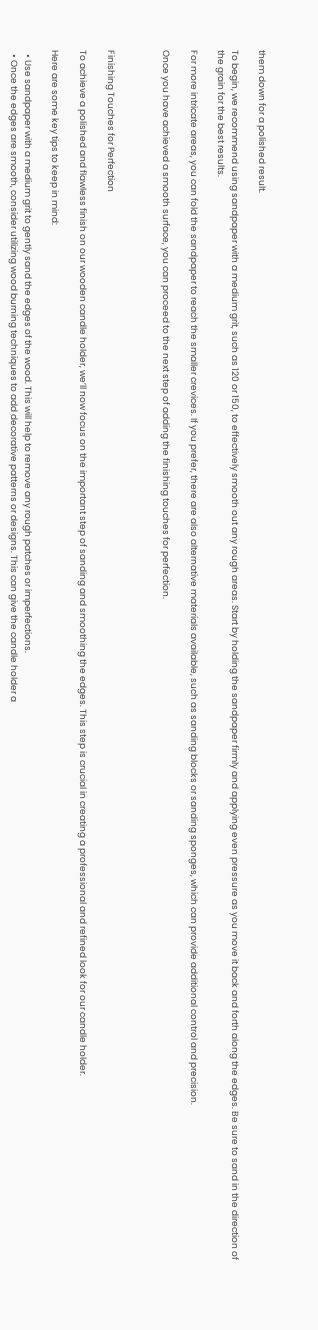them down for a polished result.

To begin, we recommend using sandpaper with a medium grit, such as 120 or 150, to effectively smooth out any rough areas. Start by holding the sandpaper firmly and applying even pressure as you move it back and forth along the edges. Be sure to sand in the direction of the grain for the best results.

For more intricate areas, you can fold the sandpaper to reach the smaller crevices. If you prefer, there are also alternative materials available, such as sanding blocks or sanding sponges, which can provide additional control and precision.

Once you have achieved a smooth surface, you can proceed to the next step of adding the finishing touches for perfection.



Finishing Touches for Perfection

To achieve a polished and flawless finish on our wooden candle holder, we’ll now focus on the important step of sanding and smoothing the edges. This step is crucial in creating a professional and refined look for our candle holder.

Here are some key tips to keep in mind:

  • Use sandpaper with a medium grit to gently sand the edges of the wood. This will help to remove any rough patches or imperfections.
  • Once the edges are smooth, consider utilizing wood burning techniques to add decorative patterns or designs. This can give the candle holder a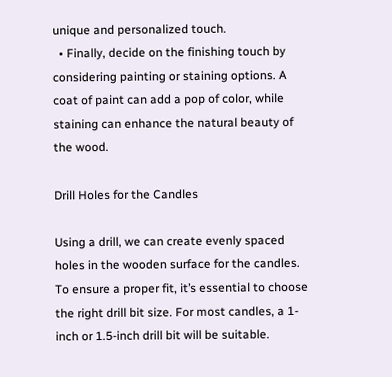unique and personalized touch.
  • Finally, decide on the finishing touch by considering painting or staining options. A coat of paint can add a pop of color, while staining can enhance the natural beauty of the wood.

Drill Holes for the Candles

Using a drill, we can create evenly spaced holes in the wooden surface for the candles. To ensure a proper fit, it’s essential to choose the right drill bit size. For most candles, a 1-inch or 1.5-inch drill bit will be suitable.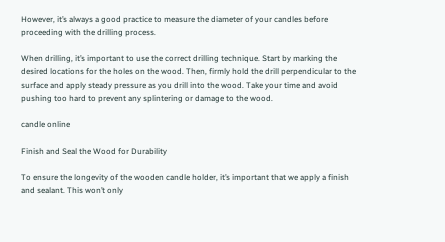However, it’s always a good practice to measure the diameter of your candles before proceeding with the drilling process.

When drilling, it’s important to use the correct drilling technique. Start by marking the desired locations for the holes on the wood. Then, firmly hold the drill perpendicular to the surface and apply steady pressure as you drill into the wood. Take your time and avoid pushing too hard to prevent any splintering or damage to the wood.

candle online

Finish and Seal the Wood for Durability

To ensure the longevity of the wooden candle holder, it’s important that we apply a finish and sealant. This won’t only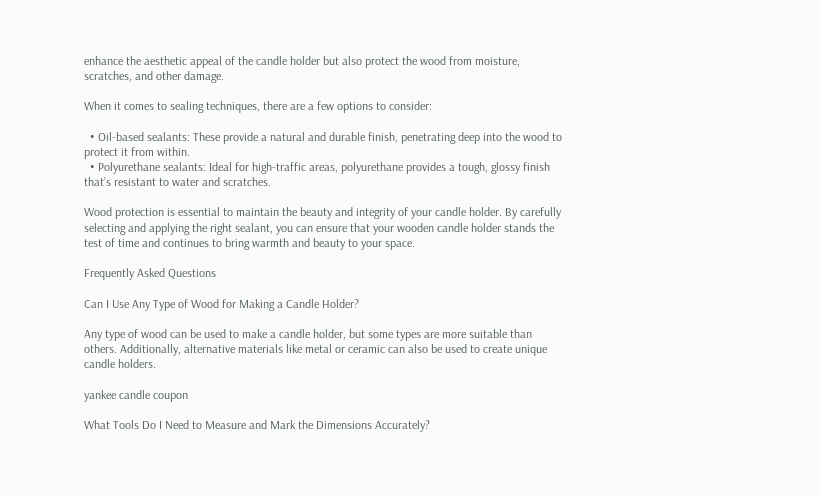enhance the aesthetic appeal of the candle holder but also protect the wood from moisture, scratches, and other damage.

When it comes to sealing techniques, there are a few options to consider:

  • Oil-based sealants: These provide a natural and durable finish, penetrating deep into the wood to protect it from within.
  • Polyurethane sealants: Ideal for high-traffic areas, polyurethane provides a tough, glossy finish that’s resistant to water and scratches.

Wood protection is essential to maintain the beauty and integrity of your candle holder. By carefully selecting and applying the right sealant, you can ensure that your wooden candle holder stands the test of time and continues to bring warmth and beauty to your space.

Frequently Asked Questions

Can I Use Any Type of Wood for Making a Candle Holder?

Any type of wood can be used to make a candle holder, but some types are more suitable than others. Additionally, alternative materials like metal or ceramic can also be used to create unique candle holders.

yankee candle coupon

What Tools Do I Need to Measure and Mark the Dimensions Accurately?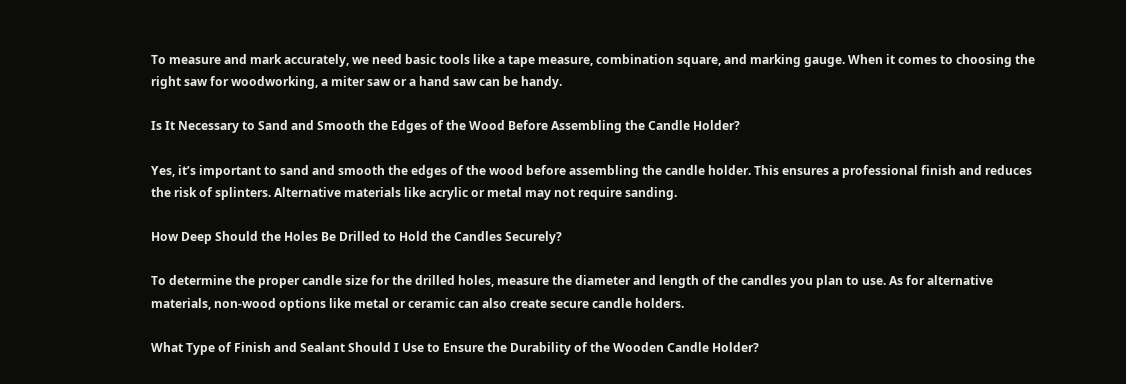To measure and mark accurately, we need basic tools like a tape measure, combination square, and marking gauge. When it comes to choosing the right saw for woodworking, a miter saw or a hand saw can be handy.

Is It Necessary to Sand and Smooth the Edges of the Wood Before Assembling the Candle Holder?

Yes, it’s important to sand and smooth the edges of the wood before assembling the candle holder. This ensures a professional finish and reduces the risk of splinters. Alternative materials like acrylic or metal may not require sanding.

How Deep Should the Holes Be Drilled to Hold the Candles Securely?

To determine the proper candle size for the drilled holes, measure the diameter and length of the candles you plan to use. As for alternative materials, non-wood options like metal or ceramic can also create secure candle holders.

What Type of Finish and Sealant Should I Use to Ensure the Durability of the Wooden Candle Holder?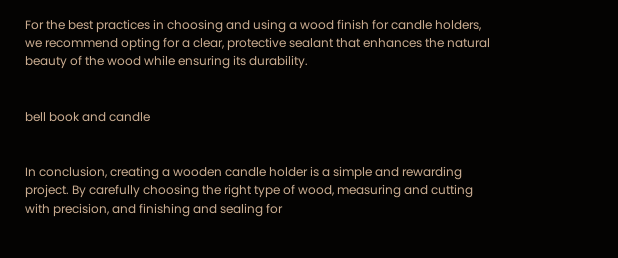For the best practices in choosing and using a wood finish for candle holders, we recommend opting for a clear, protective sealant that enhances the natural beauty of the wood while ensuring its durability.


bell book and candle


In conclusion, creating a wooden candle holder is a simple and rewarding project. By carefully choosing the right type of wood, measuring and cutting with precision, and finishing and sealing for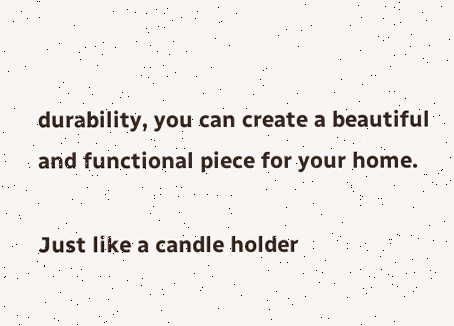durability, you can create a beautiful and functional piece for your home.

Just like a candle holder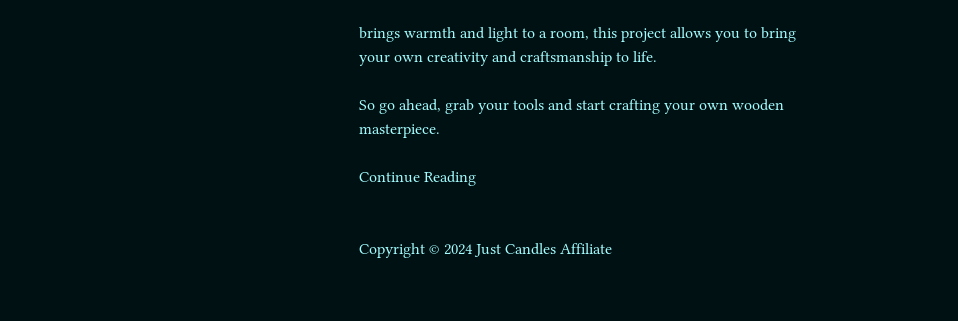brings warmth and light to a room, this project allows you to bring your own creativity and craftsmanship to life.

So go ahead, grab your tools and start crafting your own wooden masterpiece.

Continue Reading


Copyright © 2024 Just Candles Affiliate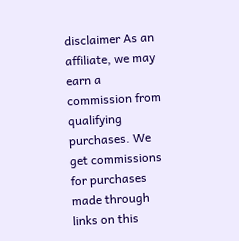disclaimer As an affiliate, we may earn a commission from qualifying purchases. We get commissions for purchases made through links on this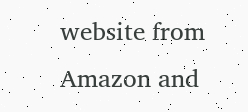website from Amazon and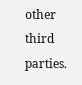other third parties.